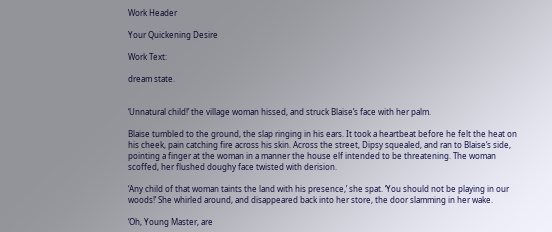Work Header

Your Quickening Desire

Work Text:

dream state.


‘Unnatural child!’ the village woman hissed, and struck Blaise’s face with her palm.

Blaise tumbled to the ground, the slap ringing in his ears. It took a heartbeat before he felt the heat on his cheek, pain catching fire across his skin. Across the street, Dipsy squealed, and ran to Blaise’s side, pointing a finger at the woman in a manner the house elf intended to be threatening. The woman scoffed, her flushed doughy face twisted with derision.

‘Any child of that woman taints the land with his presence,’ she spat. ‘You should not be playing in our woods!’ She whirled around, and disappeared back into her store, the door slamming in her wake.

‘Oh, Young Master, are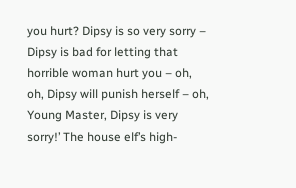you hurt? Dipsy is so very sorry – Dipsy is bad for letting that horrible woman hurt you – oh, oh, Dipsy will punish herself – oh, Young Master, Dipsy is very sorry!’ The house elf’s high-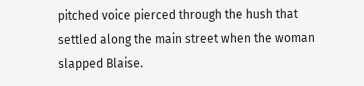pitched voice pierced through the hush that settled along the main street when the woman slapped Blaise.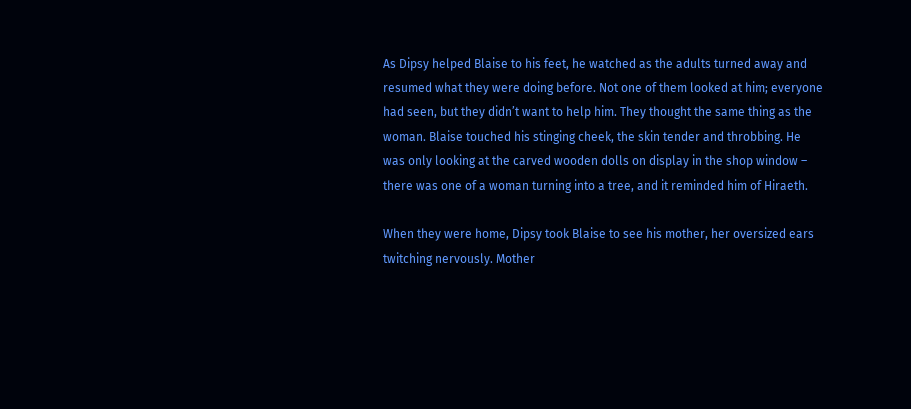As Dipsy helped Blaise to his feet, he watched as the adults turned away and resumed what they were doing before. Not one of them looked at him; everyone had seen, but they didn’t want to help him. They thought the same thing as the woman. Blaise touched his stinging cheek, the skin tender and throbbing. He was only looking at the carved wooden dolls on display in the shop window – there was one of a woman turning into a tree, and it reminded him of Hiraeth.

When they were home, Dipsy took Blaise to see his mother, her oversized ears twitching nervously. Mother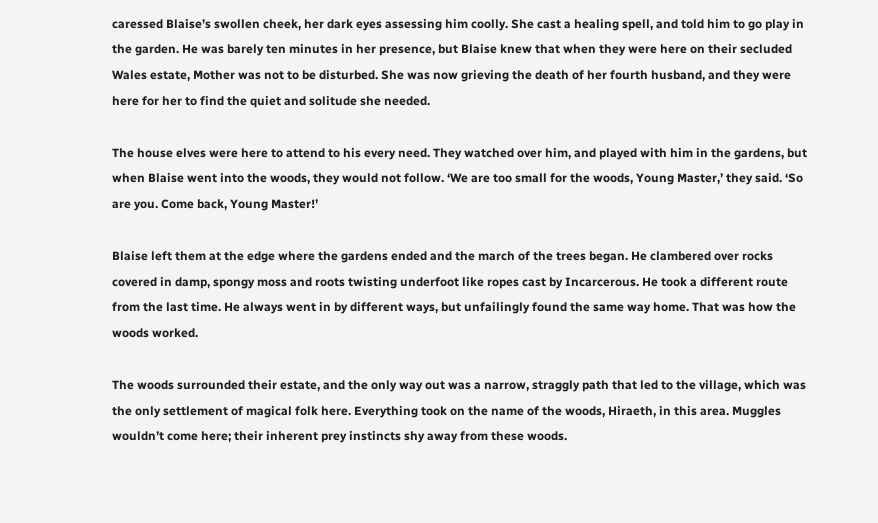caressed Blaise’s swollen cheek, her dark eyes assessing him coolly. She cast a healing spell, and told him to go play in the garden. He was barely ten minutes in her presence, but Blaise knew that when they were here on their secluded Wales estate, Mother was not to be disturbed. She was now grieving the death of her fourth husband, and they were here for her to find the quiet and solitude she needed.

The house elves were here to attend to his every need. They watched over him, and played with him in the gardens, but when Blaise went into the woods, they would not follow. ‘We are too small for the woods, Young Master,’ they said. ‘So are you. Come back, Young Master!’

Blaise left them at the edge where the gardens ended and the march of the trees began. He clambered over rocks covered in damp, spongy moss and roots twisting underfoot like ropes cast by Incarcerous. He took a different route from the last time. He always went in by different ways, but unfailingly found the same way home. That was how the woods worked.

The woods surrounded their estate, and the only way out was a narrow, straggly path that led to the village, which was the only settlement of magical folk here. Everything took on the name of the woods, Hiraeth, in this area. Muggles wouldn’t come here; their inherent prey instincts shy away from these woods.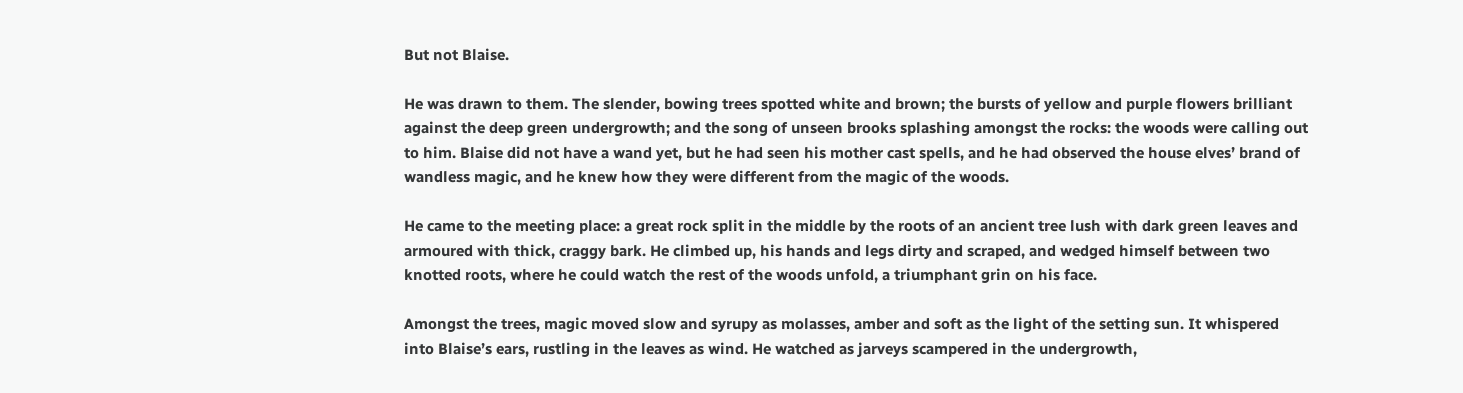But not Blaise.

He was drawn to them. The slender, bowing trees spotted white and brown; the bursts of yellow and purple flowers brilliant against the deep green undergrowth; and the song of unseen brooks splashing amongst the rocks: the woods were calling out to him. Blaise did not have a wand yet, but he had seen his mother cast spells, and he had observed the house elves’ brand of wandless magic, and he knew how they were different from the magic of the woods.

He came to the meeting place: a great rock split in the middle by the roots of an ancient tree lush with dark green leaves and armoured with thick, craggy bark. He climbed up, his hands and legs dirty and scraped, and wedged himself between two knotted roots, where he could watch the rest of the woods unfold, a triumphant grin on his face.

Amongst the trees, magic moved slow and syrupy as molasses, amber and soft as the light of the setting sun. It whispered into Blaise’s ears, rustling in the leaves as wind. He watched as jarveys scampered in the undergrowth,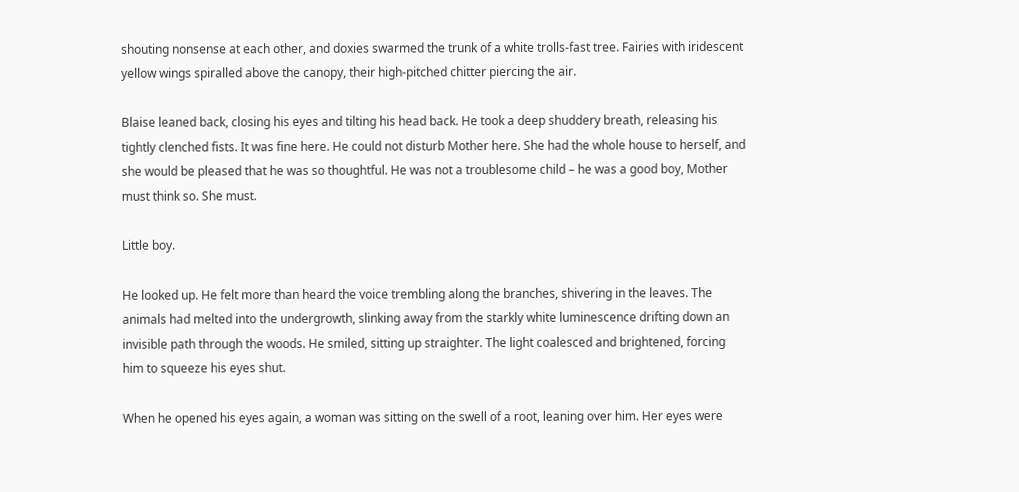shouting nonsense at each other, and doxies swarmed the trunk of a white trolls-fast tree. Fairies with iridescent yellow wings spiralled above the canopy, their high-pitched chitter piercing the air.

Blaise leaned back, closing his eyes and tilting his head back. He took a deep shuddery breath, releasing his tightly clenched fists. It was fine here. He could not disturb Mother here. She had the whole house to herself, and she would be pleased that he was so thoughtful. He was not a troublesome child – he was a good boy, Mother must think so. She must.

Little boy.

He looked up. He felt more than heard the voice trembling along the branches, shivering in the leaves. The animals had melted into the undergrowth, slinking away from the starkly white luminescence drifting down an invisible path through the woods. He smiled, sitting up straighter. The light coalesced and brightened, forcing him to squeeze his eyes shut.

When he opened his eyes again, a woman was sitting on the swell of a root, leaning over him. Her eyes were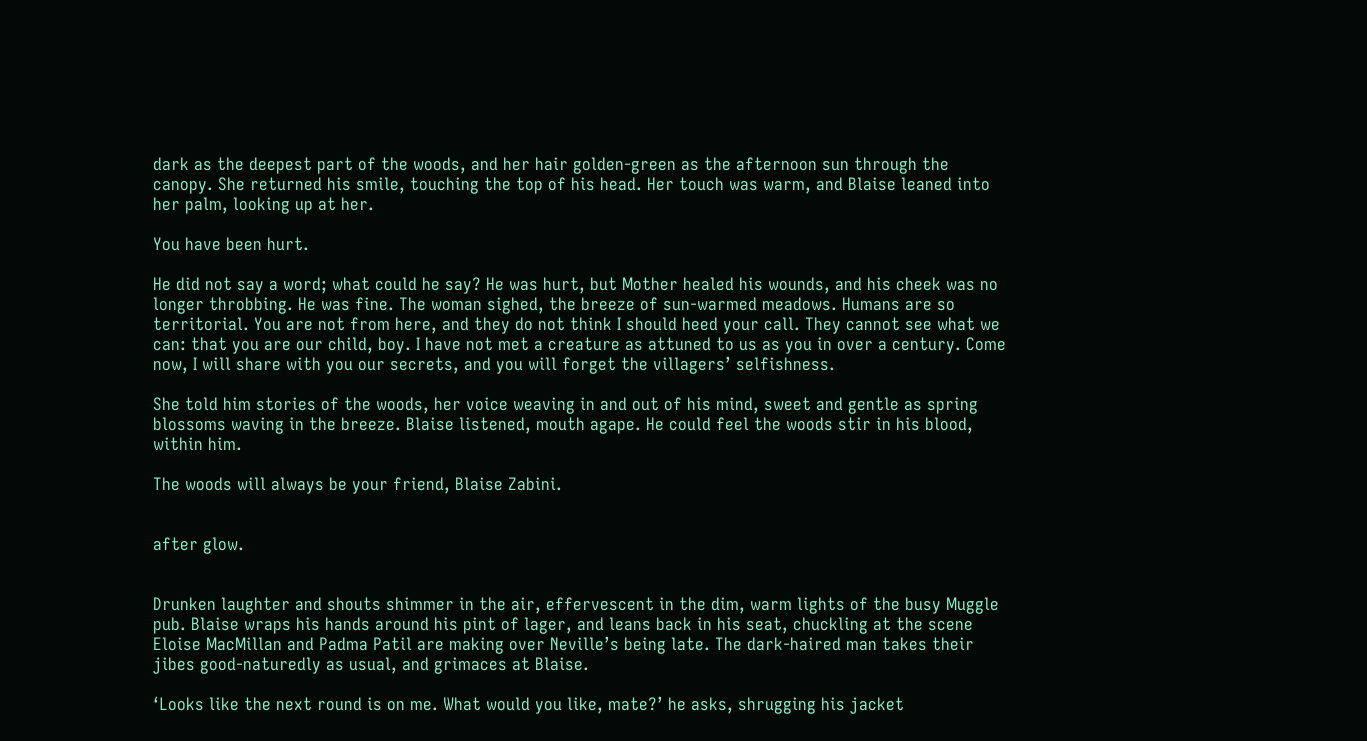dark as the deepest part of the woods, and her hair golden-green as the afternoon sun through the canopy. She returned his smile, touching the top of his head. Her touch was warm, and Blaise leaned into her palm, looking up at her.

You have been hurt.

He did not say a word; what could he say? He was hurt, but Mother healed his wounds, and his cheek was no longer throbbing. He was fine. The woman sighed, the breeze of sun-warmed meadows. Humans are so territorial. You are not from here, and they do not think I should heed your call. They cannot see what we can: that you are our child, boy. I have not met a creature as attuned to us as you in over a century. Come now, I will share with you our secrets, and you will forget the villagers’ selfishness.

She told him stories of the woods, her voice weaving in and out of his mind, sweet and gentle as spring blossoms waving in the breeze. Blaise listened, mouth agape. He could feel the woods stir in his blood, within him.

The woods will always be your friend, Blaise Zabini.


after glow.


Drunken laughter and shouts shimmer in the air, effervescent in the dim, warm lights of the busy Muggle pub. Blaise wraps his hands around his pint of lager, and leans back in his seat, chuckling at the scene Eloise MacMillan and Padma Patil are making over Neville’s being late. The dark-haired man takes their jibes good-naturedly as usual, and grimaces at Blaise.

‘Looks like the next round is on me. What would you like, mate?’ he asks, shrugging his jacket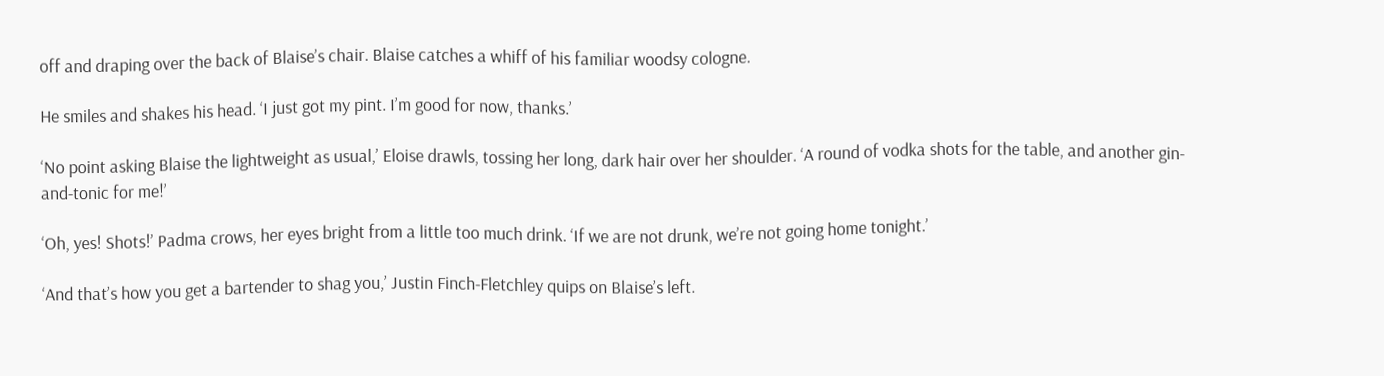off and draping over the back of Blaise’s chair. Blaise catches a whiff of his familiar woodsy cologne.

He smiles and shakes his head. ‘I just got my pint. I’m good for now, thanks.’

‘No point asking Blaise the lightweight as usual,’ Eloise drawls, tossing her long, dark hair over her shoulder. ‘A round of vodka shots for the table, and another gin-and-tonic for me!’

‘Oh, yes! Shots!’ Padma crows, her eyes bright from a little too much drink. ‘If we are not drunk, we’re not going home tonight.’

‘And that’s how you get a bartender to shag you,’ Justin Finch-Fletchley quips on Blaise’s left.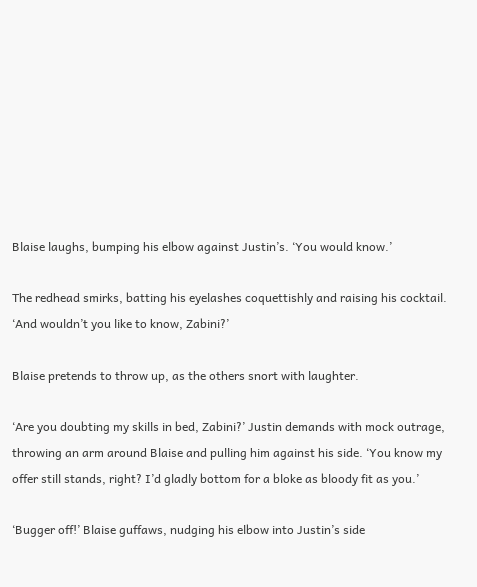Blaise laughs, bumping his elbow against Justin’s. ‘You would know.’

The redhead smirks, batting his eyelashes coquettishly and raising his cocktail. ‘And wouldn’t you like to know, Zabini?’

Blaise pretends to throw up, as the others snort with laughter.

‘Are you doubting my skills in bed, Zabini?’ Justin demands with mock outrage, throwing an arm around Blaise and pulling him against his side. ‘You know my offer still stands, right? I’d gladly bottom for a bloke as bloody fit as you.’

‘Bugger off!’ Blaise guffaws, nudging his elbow into Justin’s side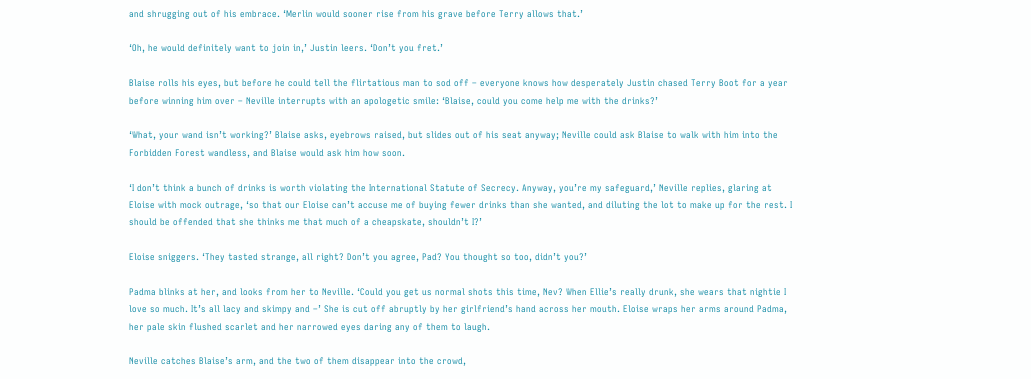and shrugging out of his embrace. ‘Merlin would sooner rise from his grave before Terry allows that.’

‘Oh, he would definitely want to join in,’ Justin leers. ‘Don’t you fret.’

Blaise rolls his eyes, but before he could tell the flirtatious man to sod off – everyone knows how desperately Justin chased Terry Boot for a year before winning him over – Neville interrupts with an apologetic smile: ‘Blaise, could you come help me with the drinks?’

‘What, your wand isn’t working?’ Blaise asks, eyebrows raised, but slides out of his seat anyway; Neville could ask Blaise to walk with him into the Forbidden Forest wandless, and Blaise would ask him how soon.

‘I don’t think a bunch of drinks is worth violating the International Statute of Secrecy. Anyway, you’re my safeguard,’ Neville replies, glaring at Eloise with mock outrage, ‘so that our Eloise can’t accuse me of buying fewer drinks than she wanted, and diluting the lot to make up for the rest. I should be offended that she thinks me that much of a cheapskate, shouldn’t I?’

Eloise sniggers. ‘They tasted strange, all right? Don’t you agree, Pad? You thought so too, didn’t you?’

Padma blinks at her, and looks from her to Neville. ‘Could you get us normal shots this time, Nev? When Ellie’s really drunk, she wears that nightie I love so much. It’s all lacy and skimpy and –’ She is cut off abruptly by her girlfriend’s hand across her mouth. Eloise wraps her arms around Padma, her pale skin flushed scarlet and her narrowed eyes daring any of them to laugh.

Neville catches Blaise’s arm, and the two of them disappear into the crowd,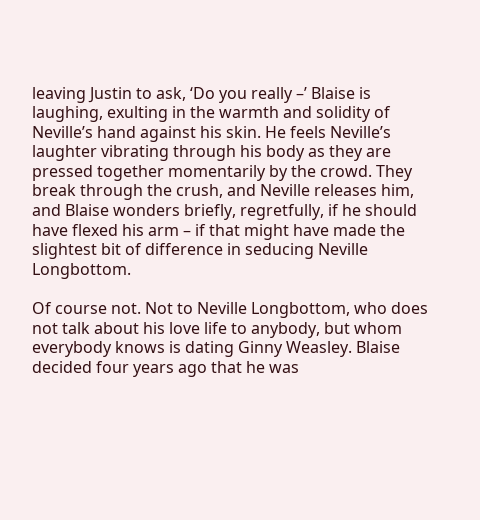leaving Justin to ask, ‘Do you really –’ Blaise is laughing, exulting in the warmth and solidity of Neville’s hand against his skin. He feels Neville’s laughter vibrating through his body as they are pressed together momentarily by the crowd. They break through the crush, and Neville releases him, and Blaise wonders briefly, regretfully, if he should have flexed his arm – if that might have made the slightest bit of difference in seducing Neville Longbottom.

Of course not. Not to Neville Longbottom, who does not talk about his love life to anybody, but whom everybody knows is dating Ginny Weasley. Blaise decided four years ago that he was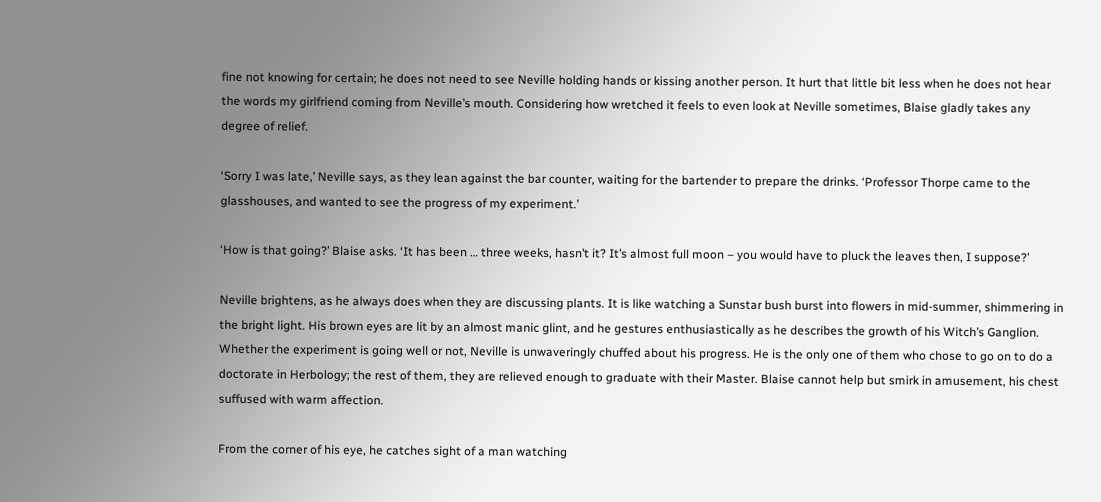fine not knowing for certain; he does not need to see Neville holding hands or kissing another person. It hurt that little bit less when he does not hear the words my girlfriend coming from Neville’s mouth. Considering how wretched it feels to even look at Neville sometimes, Blaise gladly takes any degree of relief.

‘Sorry I was late,’ Neville says, as they lean against the bar counter, waiting for the bartender to prepare the drinks. ‘Professor Thorpe came to the glasshouses, and wanted to see the progress of my experiment.’

‘How is that going?’ Blaise asks. ‘It has been … three weeks, hasn’t it? It’s almost full moon – you would have to pluck the leaves then, I suppose?’

Neville brightens, as he always does when they are discussing plants. It is like watching a Sunstar bush burst into flowers in mid-summer, shimmering in the bright light. His brown eyes are lit by an almost manic glint, and he gestures enthusiastically as he describes the growth of his Witch’s Ganglion. Whether the experiment is going well or not, Neville is unwaveringly chuffed about his progress. He is the only one of them who chose to go on to do a doctorate in Herbology; the rest of them, they are relieved enough to graduate with their Master. Blaise cannot help but smirk in amusement, his chest suffused with warm affection.

From the corner of his eye, he catches sight of a man watching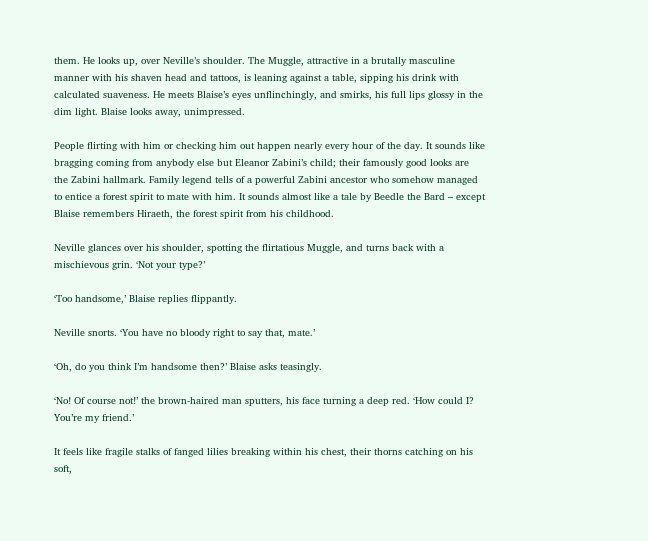them. He looks up, over Neville’s shoulder. The Muggle, attractive in a brutally masculine manner with his shaven head and tattoos, is leaning against a table, sipping his drink with calculated suaveness. He meets Blaise’s eyes unflinchingly, and smirks, his full lips glossy in the dim light. Blaise looks away, unimpressed.

People flirting with him or checking him out happen nearly every hour of the day. It sounds like bragging coming from anybody else but Eleanor Zabini’s child; their famously good looks are the Zabini hallmark. Family legend tells of a powerful Zabini ancestor who somehow managed to entice a forest spirit to mate with him. It sounds almost like a tale by Beedle the Bard – except Blaise remembers Hiraeth, the forest spirit from his childhood.

Neville glances over his shoulder, spotting the flirtatious Muggle, and turns back with a mischievous grin. ‘Not your type?’

‘Too handsome,’ Blaise replies flippantly.

Neville snorts. ‘You have no bloody right to say that, mate.’

‘Oh, do you think I’m handsome then?’ Blaise asks teasingly.

‘No! Of course not!’ the brown-haired man sputters, his face turning a deep red. ‘How could I? You’re my friend.’

It feels like fragile stalks of fanged lilies breaking within his chest, their thorns catching on his soft,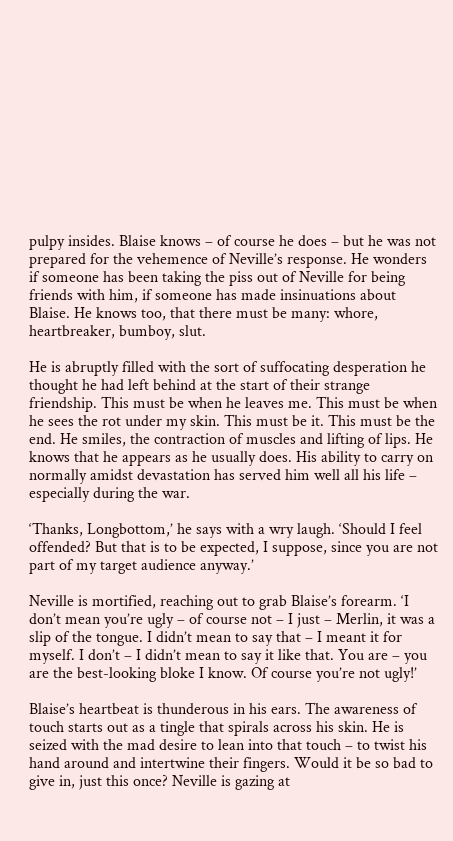pulpy insides. Blaise knows – of course he does – but he was not prepared for the vehemence of Neville’s response. He wonders if someone has been taking the piss out of Neville for being friends with him, if someone has made insinuations about Blaise. He knows too, that there must be many: whore, heartbreaker, bumboy, slut.

He is abruptly filled with the sort of suffocating desperation he thought he had left behind at the start of their strange friendship. This must be when he leaves me. This must be when he sees the rot under my skin. This must be it. This must be the end. He smiles, the contraction of muscles and lifting of lips. He knows that he appears as he usually does. His ability to carry on normally amidst devastation has served him well all his life – especially during the war.

‘Thanks, Longbottom,’ he says with a wry laugh. ‘Should I feel offended? But that is to be expected, I suppose, since you are not part of my target audience anyway.’

Neville is mortified, reaching out to grab Blaise’s forearm. ‘I don’t mean you’re ugly – of course not – I just – Merlin, it was a slip of the tongue. I didn’t mean to say that – I meant it for myself. I don’t – I didn’t mean to say it like that. You are – you are the best-looking bloke I know. Of course you’re not ugly!’

Blaise’s heartbeat is thunderous in his ears. The awareness of touch starts out as a tingle that spirals across his skin. He is seized with the mad desire to lean into that touch – to twist his hand around and intertwine their fingers. Would it be so bad to give in, just this once? Neville is gazing at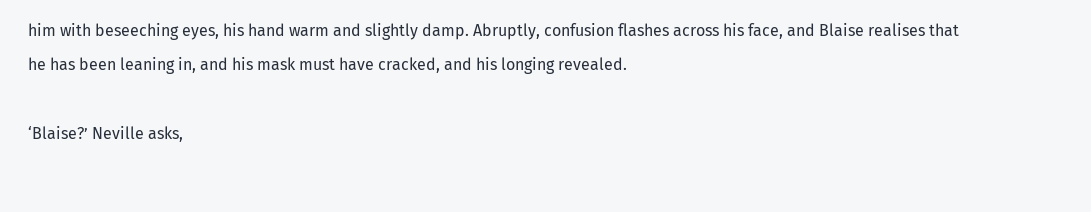him with beseeching eyes, his hand warm and slightly damp. Abruptly, confusion flashes across his face, and Blaise realises that he has been leaning in, and his mask must have cracked, and his longing revealed.

‘Blaise?’ Neville asks,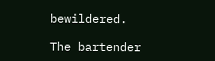bewildered.

The bartender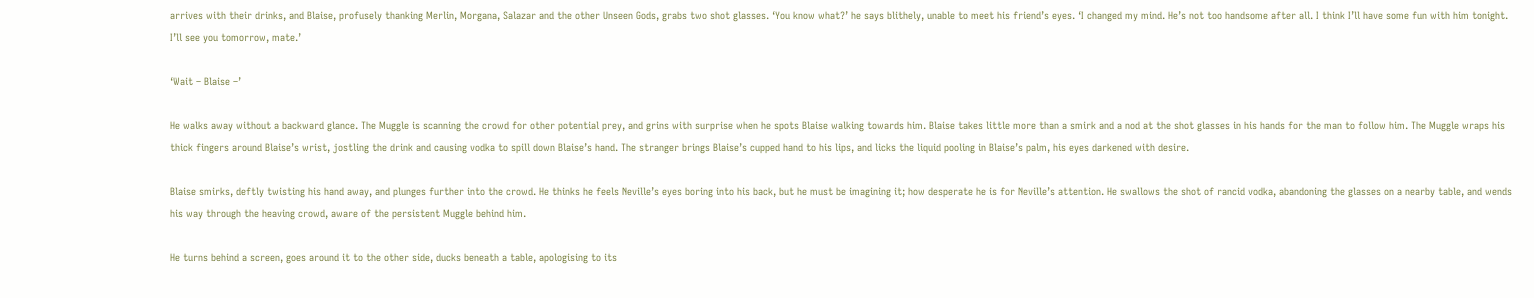arrives with their drinks, and Blaise, profusely thanking Merlin, Morgana, Salazar and the other Unseen Gods, grabs two shot glasses. ‘You know what?’ he says blithely, unable to meet his friend’s eyes. ‘I changed my mind. He’s not too handsome after all. I think I’ll have some fun with him tonight. I’ll see you tomorrow, mate.’

‘Wait – Blaise –’

He walks away without a backward glance. The Muggle is scanning the crowd for other potential prey, and grins with surprise when he spots Blaise walking towards him. Blaise takes little more than a smirk and a nod at the shot glasses in his hands for the man to follow him. The Muggle wraps his thick fingers around Blaise’s wrist, jostling the drink and causing vodka to spill down Blaise’s hand. The stranger brings Blaise’s cupped hand to his lips, and licks the liquid pooling in Blaise’s palm, his eyes darkened with desire.

Blaise smirks, deftly twisting his hand away, and plunges further into the crowd. He thinks he feels Neville’s eyes boring into his back, but he must be imagining it; how desperate he is for Neville’s attention. He swallows the shot of rancid vodka, abandoning the glasses on a nearby table, and wends his way through the heaving crowd, aware of the persistent Muggle behind him.

He turns behind a screen, goes around it to the other side, ducks beneath a table, apologising to its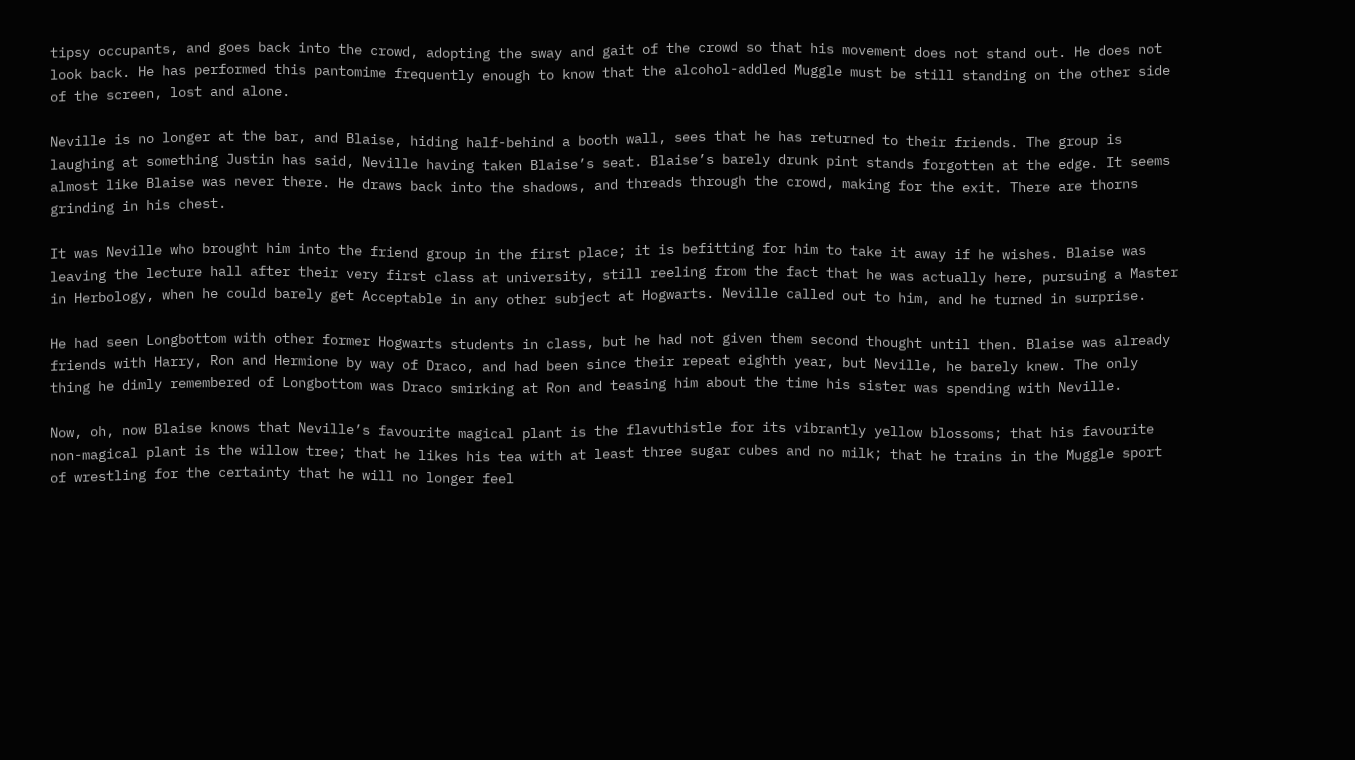tipsy occupants, and goes back into the crowd, adopting the sway and gait of the crowd so that his movement does not stand out. He does not look back. He has performed this pantomime frequently enough to know that the alcohol-addled Muggle must be still standing on the other side of the screen, lost and alone.

Neville is no longer at the bar, and Blaise, hiding half-behind a booth wall, sees that he has returned to their friends. The group is laughing at something Justin has said, Neville having taken Blaise’s seat. Blaise’s barely drunk pint stands forgotten at the edge. It seems almost like Blaise was never there. He draws back into the shadows, and threads through the crowd, making for the exit. There are thorns grinding in his chest.

It was Neville who brought him into the friend group in the first place; it is befitting for him to take it away if he wishes. Blaise was leaving the lecture hall after their very first class at university, still reeling from the fact that he was actually here, pursuing a Master in Herbology, when he could barely get Acceptable in any other subject at Hogwarts. Neville called out to him, and he turned in surprise.

He had seen Longbottom with other former Hogwarts students in class, but he had not given them second thought until then. Blaise was already friends with Harry, Ron and Hermione by way of Draco, and had been since their repeat eighth year, but Neville, he barely knew. The only thing he dimly remembered of Longbottom was Draco smirking at Ron and teasing him about the time his sister was spending with Neville.

Now, oh, now Blaise knows that Neville’s favourite magical plant is the flavuthistle for its vibrantly yellow blossoms; that his favourite non-magical plant is the willow tree; that he likes his tea with at least three sugar cubes and no milk; that he trains in the Muggle sport of wrestling for the certainty that he will no longer feel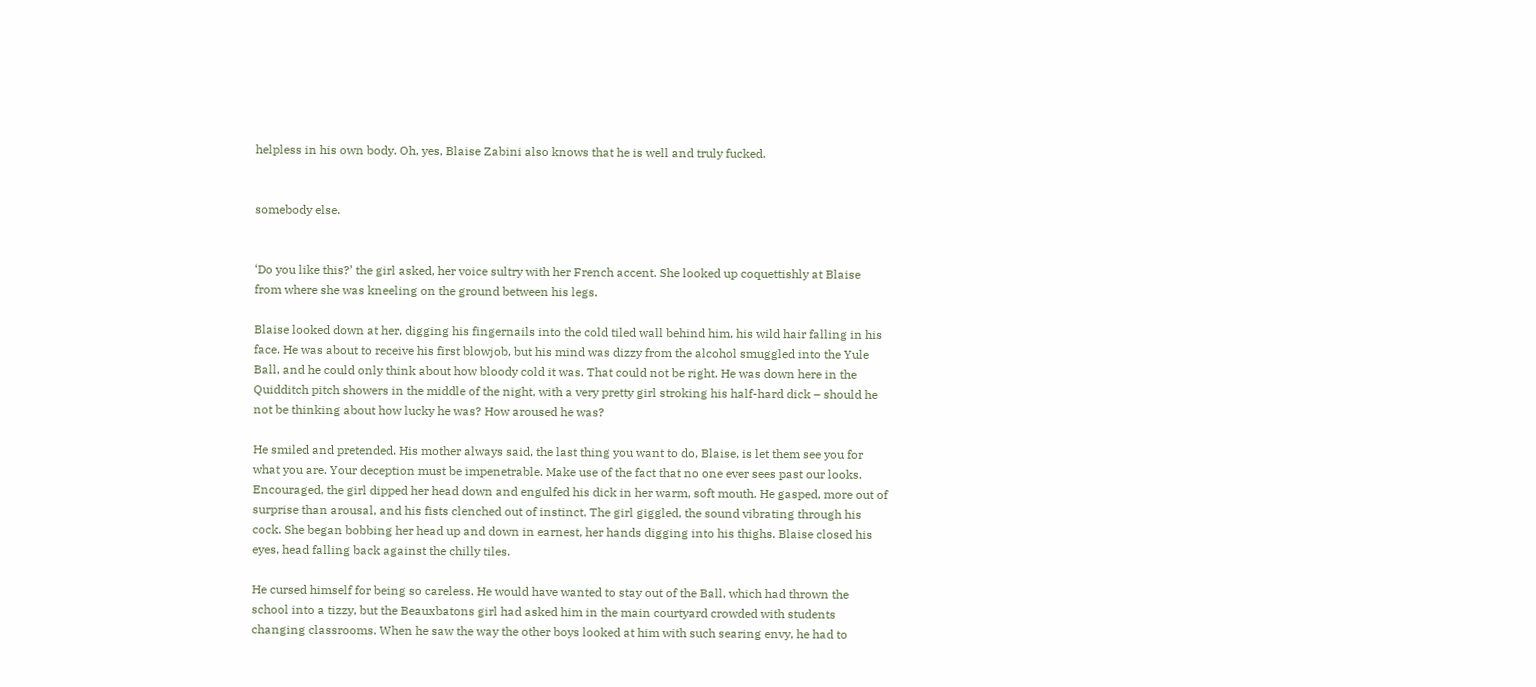helpless in his own body. Oh, yes, Blaise Zabini also knows that he is well and truly fucked.


somebody else.


‘Do you like this?’ the girl asked, her voice sultry with her French accent. She looked up coquettishly at Blaise from where she was kneeling on the ground between his legs.

Blaise looked down at her, digging his fingernails into the cold tiled wall behind him, his wild hair falling in his face. He was about to receive his first blowjob, but his mind was dizzy from the alcohol smuggled into the Yule Ball, and he could only think about how bloody cold it was. That could not be right. He was down here in the Quidditch pitch showers in the middle of the night, with a very pretty girl stroking his half-hard dick – should he not be thinking about how lucky he was? How aroused he was?

He smiled and pretended. His mother always said, the last thing you want to do, Blaise, is let them see you for what you are. Your deception must be impenetrable. Make use of the fact that no one ever sees past our looks. Encouraged, the girl dipped her head down and engulfed his dick in her warm, soft mouth. He gasped, more out of surprise than arousal, and his fists clenched out of instinct. The girl giggled, the sound vibrating through his cock. She began bobbing her head up and down in earnest, her hands digging into his thighs. Blaise closed his eyes, head falling back against the chilly tiles.

He cursed himself for being so careless. He would have wanted to stay out of the Ball, which had thrown the school into a tizzy, but the Beauxbatons girl had asked him in the main courtyard crowded with students changing classrooms. When he saw the way the other boys looked at him with such searing envy, he had to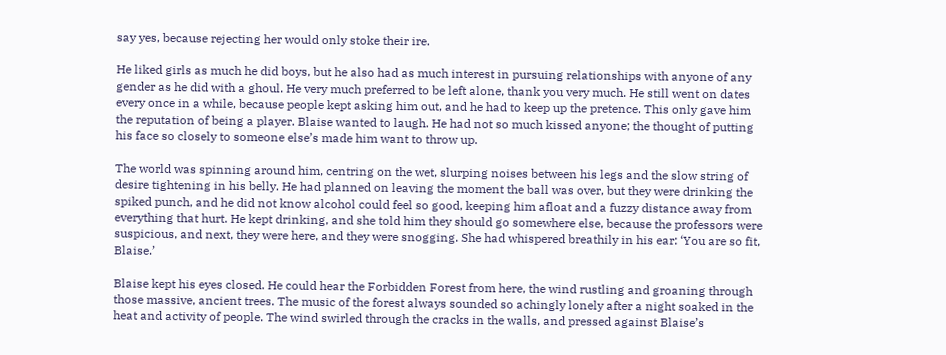say yes, because rejecting her would only stoke their ire.

He liked girls as much he did boys, but he also had as much interest in pursuing relationships with anyone of any gender as he did with a ghoul. He very much preferred to be left alone, thank you very much. He still went on dates every once in a while, because people kept asking him out, and he had to keep up the pretence. This only gave him the reputation of being a player. Blaise wanted to laugh. He had not so much kissed anyone; the thought of putting his face so closely to someone else’s made him want to throw up.

The world was spinning around him, centring on the wet, slurping noises between his legs and the slow string of desire tightening in his belly. He had planned on leaving the moment the ball was over, but they were drinking the spiked punch, and he did not know alcohol could feel so good, keeping him afloat and a fuzzy distance away from everything that hurt. He kept drinking, and she told him they should go somewhere else, because the professors were suspicious, and next, they were here, and they were snogging. She had whispered breathily in his ear: ‘You are so fit, Blaise.’

Blaise kept his eyes closed. He could hear the Forbidden Forest from here, the wind rustling and groaning through those massive, ancient trees. The music of the forest always sounded so achingly lonely after a night soaked in the heat and activity of people. The wind swirled through the cracks in the walls, and pressed against Blaise’s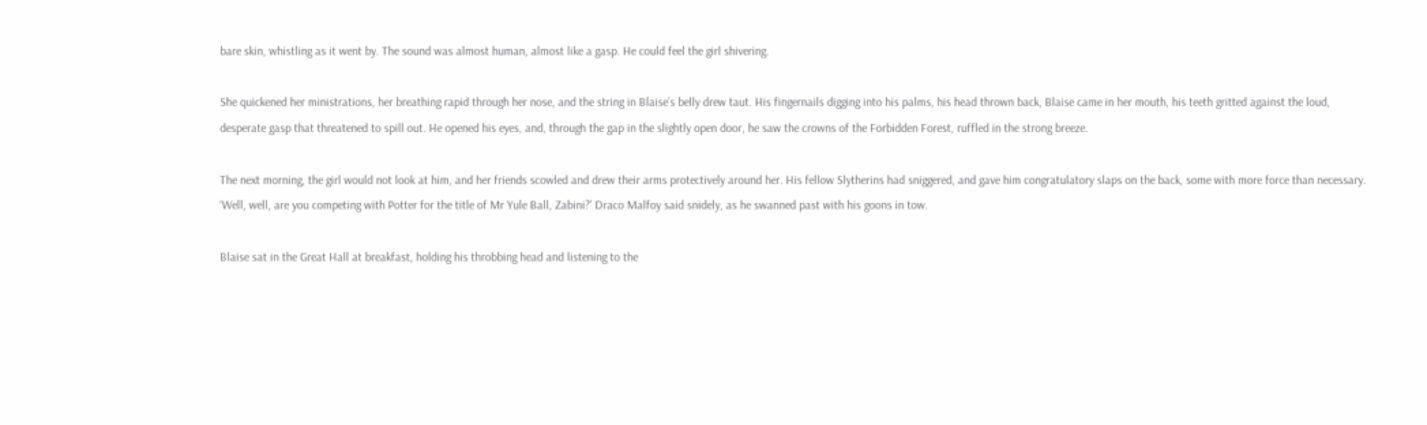bare skin, whistling as it went by. The sound was almost human, almost like a gasp. He could feel the girl shivering.

She quickened her ministrations, her breathing rapid through her nose, and the string in Blaise’s belly drew taut. His fingernails digging into his palms, his head thrown back, Blaise came in her mouth, his teeth gritted against the loud, desperate gasp that threatened to spill out. He opened his eyes, and, through the gap in the slightly open door, he saw the crowns of the Forbidden Forest, ruffled in the strong breeze.

The next morning, the girl would not look at him, and her friends scowled and drew their arms protectively around her. His fellow Slytherins had sniggered, and gave him congratulatory slaps on the back, some with more force than necessary. ‘Well, well, are you competing with Potter for the title of Mr Yule Ball, Zabini?’ Draco Malfoy said snidely, as he swanned past with his goons in tow.

Blaise sat in the Great Hall at breakfast, holding his throbbing head and listening to the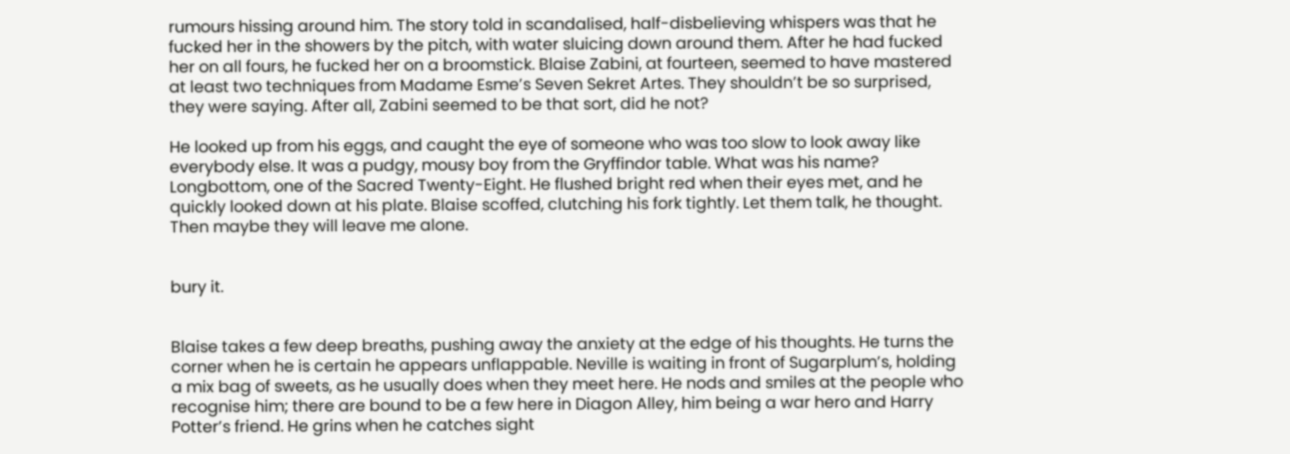rumours hissing around him. The story told in scandalised, half-disbelieving whispers was that he fucked her in the showers by the pitch, with water sluicing down around them. After he had fucked her on all fours, he fucked her on a broomstick. Blaise Zabini, at fourteen, seemed to have mastered at least two techniques from Madame Esme’s Seven Sekret Artes. They shouldn’t be so surprised, they were saying. After all, Zabini seemed to be that sort, did he not?

He looked up from his eggs, and caught the eye of someone who was too slow to look away like everybody else. It was a pudgy, mousy boy from the Gryffindor table. What was his name? Longbottom, one of the Sacred Twenty-Eight. He flushed bright red when their eyes met, and he quickly looked down at his plate. Blaise scoffed, clutching his fork tightly. Let them talk, he thought. Then maybe they will leave me alone.


bury it.


Blaise takes a few deep breaths, pushing away the anxiety at the edge of his thoughts. He turns the corner when he is certain he appears unflappable. Neville is waiting in front of Sugarplum’s, holding a mix bag of sweets, as he usually does when they meet here. He nods and smiles at the people who recognise him; there are bound to be a few here in Diagon Alley, him being a war hero and Harry Potter’s friend. He grins when he catches sight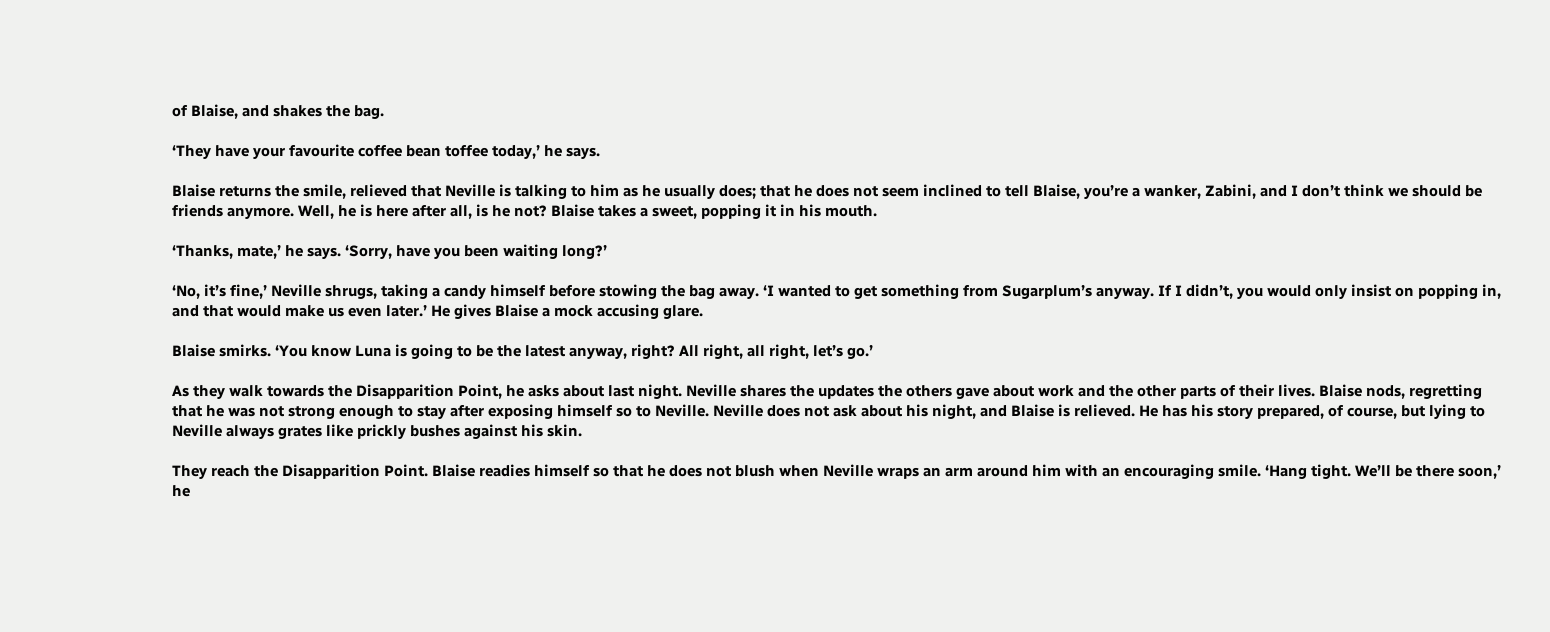of Blaise, and shakes the bag.

‘They have your favourite coffee bean toffee today,’ he says.

Blaise returns the smile, relieved that Neville is talking to him as he usually does; that he does not seem inclined to tell Blaise, you’re a wanker, Zabini, and I don’t think we should be friends anymore. Well, he is here after all, is he not? Blaise takes a sweet, popping it in his mouth.

‘Thanks, mate,’ he says. ‘Sorry, have you been waiting long?’

‘No, it’s fine,’ Neville shrugs, taking a candy himself before stowing the bag away. ‘I wanted to get something from Sugarplum’s anyway. If I didn’t, you would only insist on popping in, and that would make us even later.’ He gives Blaise a mock accusing glare.

Blaise smirks. ‘You know Luna is going to be the latest anyway, right? All right, all right, let’s go.’

As they walk towards the Disapparition Point, he asks about last night. Neville shares the updates the others gave about work and the other parts of their lives. Blaise nods, regretting that he was not strong enough to stay after exposing himself so to Neville. Neville does not ask about his night, and Blaise is relieved. He has his story prepared, of course, but lying to Neville always grates like prickly bushes against his skin.

They reach the Disapparition Point. Blaise readies himself so that he does not blush when Neville wraps an arm around him with an encouraging smile. ‘Hang tight. We’ll be there soon,’ he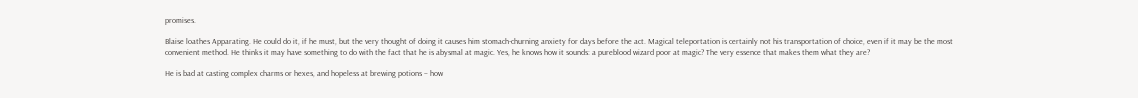promises.

Blaise loathes Apparating. He could do it, if he must, but the very thought of doing it causes him stomach-churning anxiety for days before the act. Magical teleportation is certainly not his transportation of choice, even if it may be the most convenient method. He thinks it may have something to do with the fact that he is abysmal at magic. Yes, he knows how it sounds: a pureblood wizard poor at magic? The very essence that makes them what they are?

He is bad at casting complex charms or hexes, and hopeless at brewing potions – how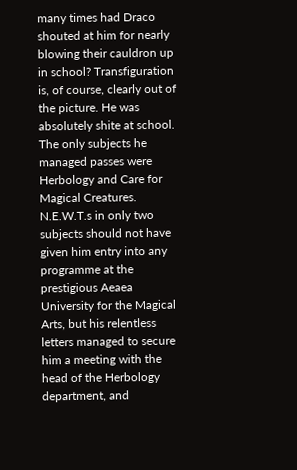many times had Draco shouted at him for nearly blowing their cauldron up in school? Transfiguration is, of course, clearly out of the picture. He was absolutely shite at school. The only subjects he managed passes were Herbology and Care for Magical Creatures. N.E.W.T.s in only two subjects should not have given him entry into any programme at the prestigious Aeaea University for the Magical Arts, but his relentless letters managed to secure him a meeting with the head of the Herbology department, and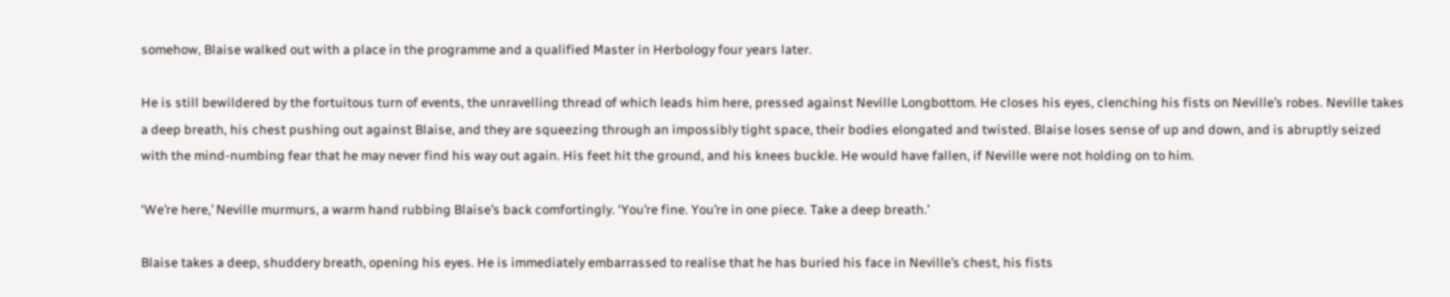somehow, Blaise walked out with a place in the programme and a qualified Master in Herbology four years later.

He is still bewildered by the fortuitous turn of events, the unravelling thread of which leads him here, pressed against Neville Longbottom. He closes his eyes, clenching his fists on Neville’s robes. Neville takes a deep breath, his chest pushing out against Blaise, and they are squeezing through an impossibly tight space, their bodies elongated and twisted. Blaise loses sense of up and down, and is abruptly seized with the mind-numbing fear that he may never find his way out again. His feet hit the ground, and his knees buckle. He would have fallen, if Neville were not holding on to him.

‘We’re here,’ Neville murmurs, a warm hand rubbing Blaise’s back comfortingly. ‘You’re fine. You’re in one piece. Take a deep breath.’

Blaise takes a deep, shuddery breath, opening his eyes. He is immediately embarrassed to realise that he has buried his face in Neville’s chest, his fists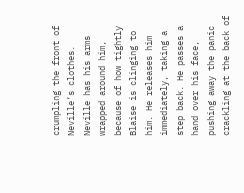crumpling the front of Neville’s clothes. Neville has his arms wrapped around him, because of how tightly Blaise is clinging to him. He releases him immediately, taking a step back. He passes a hand over his face, pushing away the panic crackling at the back of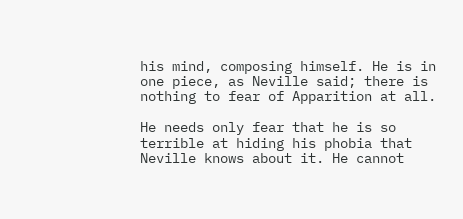his mind, composing himself. He is in one piece, as Neville said; there is nothing to fear of Apparition at all.

He needs only fear that he is so terrible at hiding his phobia that Neville knows about it. He cannot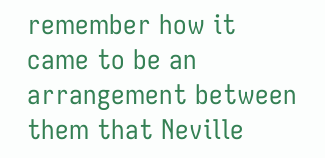remember how it came to be an arrangement between them that Neville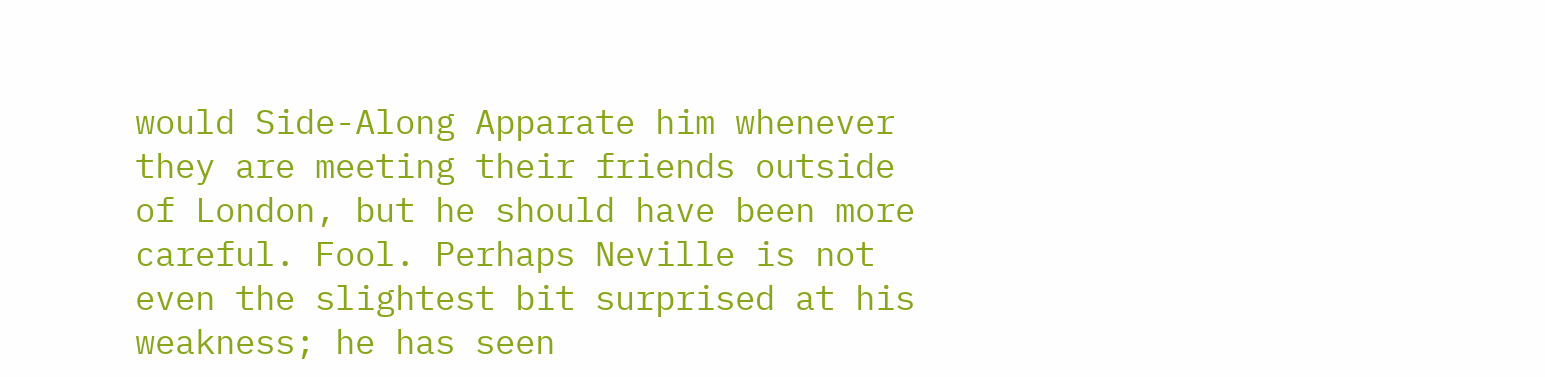would Side-Along Apparate him whenever they are meeting their friends outside of London, but he should have been more careful. Fool. Perhaps Neville is not even the slightest bit surprised at his weakness; he has seen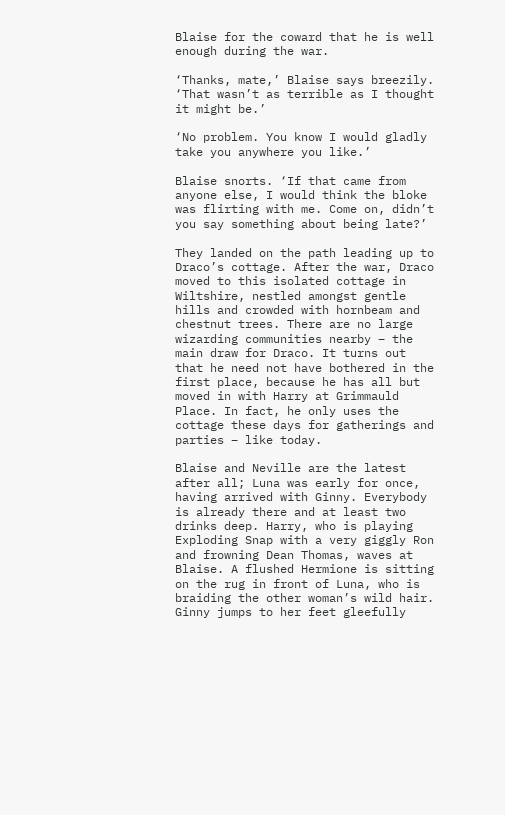Blaise for the coward that he is well enough during the war.

‘Thanks, mate,’ Blaise says breezily. ‘That wasn’t as terrible as I thought it might be.’

‘No problem. You know I would gladly take you anywhere you like.’

Blaise snorts. ‘If that came from anyone else, I would think the bloke was flirting with me. Come on, didn’t you say something about being late?’

They landed on the path leading up to Draco’s cottage. After the war, Draco moved to this isolated cottage in Wiltshire, nestled amongst gentle hills and crowded with hornbeam and chestnut trees. There are no large wizarding communities nearby – the main draw for Draco. It turns out that he need not have bothered in the first place, because he has all but moved in with Harry at Grimmauld Place. In fact, he only uses the cottage these days for gatherings and parties – like today.

Blaise and Neville are the latest after all; Luna was early for once, having arrived with Ginny. Everybody is already there and at least two drinks deep. Harry, who is playing Exploding Snap with a very giggly Ron and frowning Dean Thomas, waves at Blaise. A flushed Hermione is sitting on the rug in front of Luna, who is braiding the other woman’s wild hair. Ginny jumps to her feet gleefully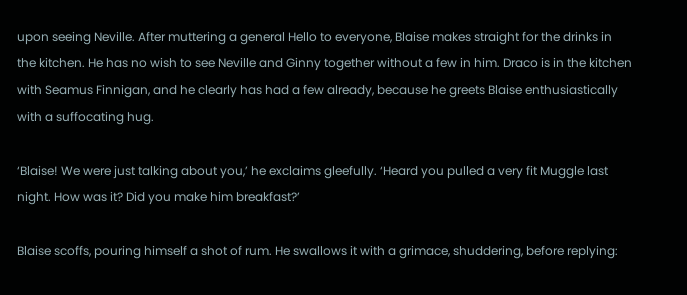upon seeing Neville. After muttering a general Hello to everyone, Blaise makes straight for the drinks in the kitchen. He has no wish to see Neville and Ginny together without a few in him. Draco is in the kitchen with Seamus Finnigan, and he clearly has had a few already, because he greets Blaise enthusiastically with a suffocating hug.

‘Blaise! We were just talking about you,’ he exclaims gleefully. ‘Heard you pulled a very fit Muggle last night. How was it? Did you make him breakfast?’

Blaise scoffs, pouring himself a shot of rum. He swallows it with a grimace, shuddering, before replying: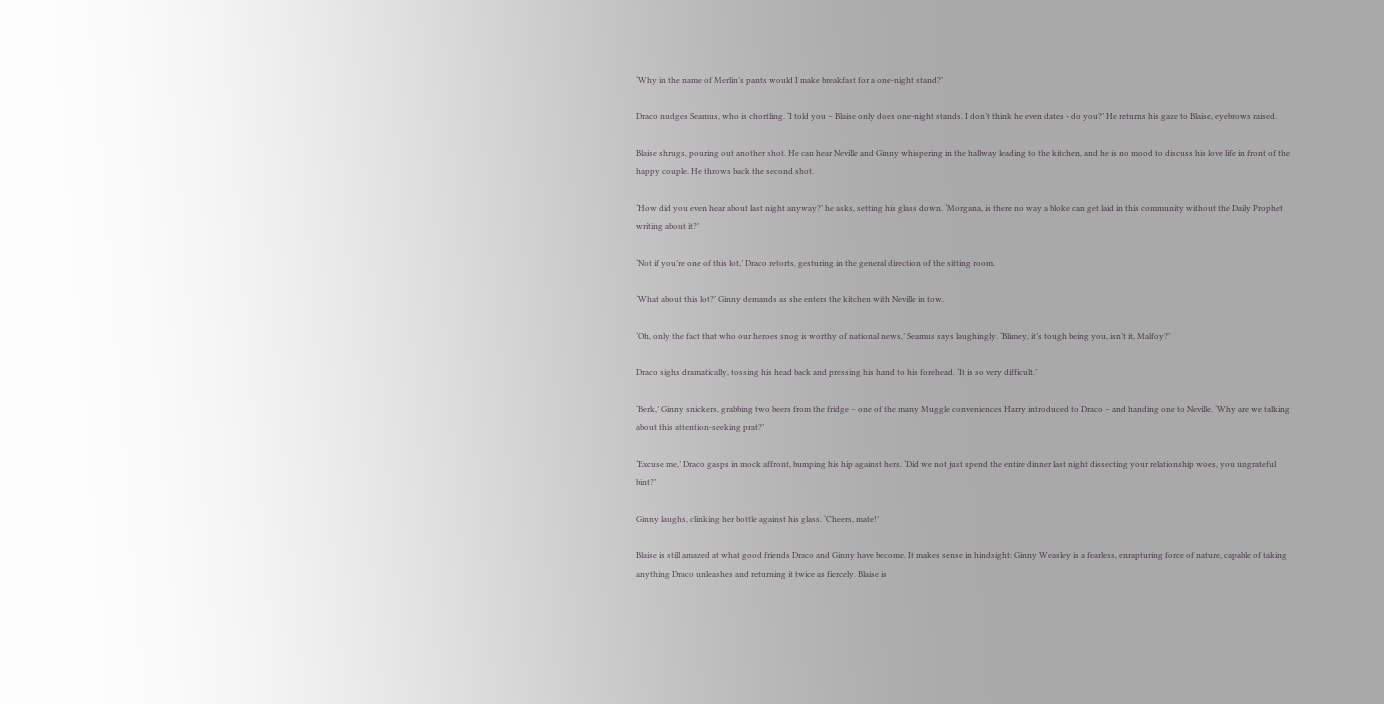‘Why in the name of Merlin’s pants would I make breakfast for a one-night stand?’

Draco nudges Seamus, who is chortling. ‘I told you – Blaise only does one-night stands. I don’t think he even dates - do you?’ He returns his gaze to Blaise, eyebrows raised.

Blaise shrugs, pouring out another shot. He can hear Neville and Ginny whispering in the hallway leading to the kitchen, and he is no mood to discuss his love life in front of the happy couple. He throws back the second shot.

‘How did you even hear about last night anyway?’ he asks, setting his glass down. ‘Morgana, is there no way a bloke can get laid in this community without the Daily Prophet writing about it?’

‘Not if you’re one of this lot,’ Draco retorts, gesturing in the general direction of the sitting room.

‘What about this lot?’ Ginny demands as she enters the kitchen with Neville in tow.

‘Oh, only the fact that who our heroes snog is worthy of national news,’ Seamus says laughingly. ‘Blimey, it’s tough being you, isn’t it, Malfoy?’

Draco sighs dramatically, tossing his head back and pressing his hand to his forehead. ‘It is so very difficult.’

‘Berk,’ Ginny snickers, grabbing two beers from the fridge – one of the many Muggle conveniences Harry introduced to Draco – and handing one to Neville. ‘Why are we talking about this attention-seeking prat?’

‘Excuse me,’ Draco gasps in mock affront, bumping his hip against hers. ‘Did we not just spend the entire dinner last night dissecting your relationship woes, you ungrateful bint?’

Ginny laughs, clinking her bottle against his glass. ‘Cheers, mate!’

Blaise is still amazed at what good friends Draco and Ginny have become. It makes sense in hindsight: Ginny Weasley is a fearless, enrapturing force of nature, capable of taking anything Draco unleashes and returning it twice as fiercely. Blaise is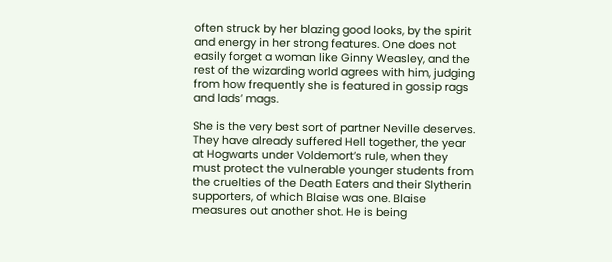often struck by her blazing good looks, by the spirit and energy in her strong features. One does not easily forget a woman like Ginny Weasley, and the rest of the wizarding world agrees with him, judging from how frequently she is featured in gossip rags and lads’ mags.

She is the very best sort of partner Neville deserves. They have already suffered Hell together, the year at Hogwarts under Voldemort’s rule, when they must protect the vulnerable younger students from the cruelties of the Death Eaters and their Slytherin supporters, of which Blaise was one. Blaise measures out another shot. He is being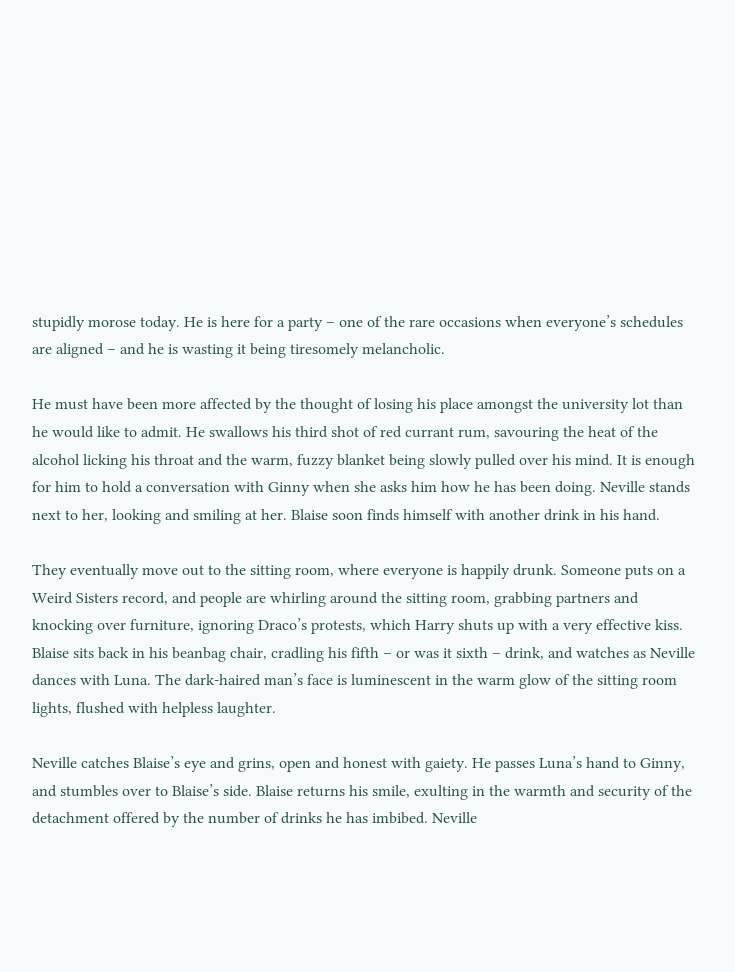stupidly morose today. He is here for a party – one of the rare occasions when everyone’s schedules are aligned – and he is wasting it being tiresomely melancholic.

He must have been more affected by the thought of losing his place amongst the university lot than he would like to admit. He swallows his third shot of red currant rum, savouring the heat of the alcohol licking his throat and the warm, fuzzy blanket being slowly pulled over his mind. It is enough for him to hold a conversation with Ginny when she asks him how he has been doing. Neville stands next to her, looking and smiling at her. Blaise soon finds himself with another drink in his hand.

They eventually move out to the sitting room, where everyone is happily drunk. Someone puts on a Weird Sisters record, and people are whirling around the sitting room, grabbing partners and knocking over furniture, ignoring Draco’s protests, which Harry shuts up with a very effective kiss. Blaise sits back in his beanbag chair, cradling his fifth – or was it sixth – drink, and watches as Neville dances with Luna. The dark-haired man’s face is luminescent in the warm glow of the sitting room lights, flushed with helpless laughter.

Neville catches Blaise’s eye and grins, open and honest with gaiety. He passes Luna’s hand to Ginny, and stumbles over to Blaise’s side. Blaise returns his smile, exulting in the warmth and security of the detachment offered by the number of drinks he has imbibed. Neville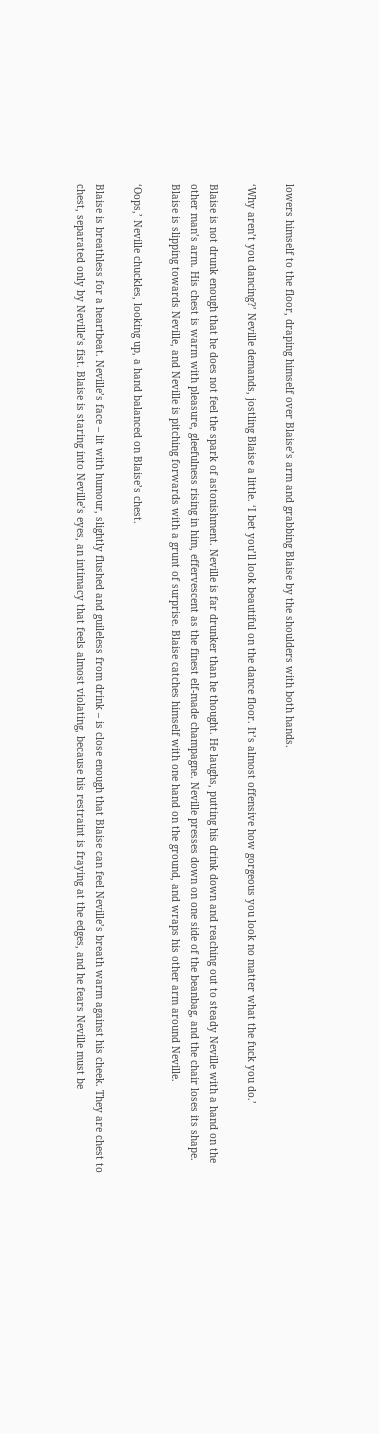lowers himself to the floor, draping himself over Blaise’s arm and grabbing Blaise by the shoulders with both hands.

‘Why aren’t you dancing?’ Neville demands, jostling Blaise a little. ‘I bet you’ll look beautiful on the dance floor. It’s almost offensive how gorgeous you look no matter what the fuck you do.’

Blaise is not drunk enough that he does not feel the spark of astonishment. Neville is far drunker than he thought. He laughs, putting his drink down and reaching out to steady Neville with a hand on the other man’s arm. His chest is warm with pleasure, gleefulness rising in him, effervescent as the finest elf-made champagne. Neville presses down on one side of the beanbag, and the chair loses its shape. Blaise is slipping towards Neville, and Neville is pitching forwards with a grunt of surprise. Blaise catches himself with one hand on the ground, and wraps his other arm around Neville.

‘Oops,’ Neville chuckles, looking up, a hand balanced on Blaise’s chest.

Blaise is breathless for a heartbeat. Neville’s face – lit with humour, slightly flushed and guileless from drink – is close enough that Blaise can feel Neville’s breath warm against his cheek. They are chest to chest, separated only by Neville’s fist. Blaise is staring into Neville’s eyes, an intimacy that feels almost violating, because his restraint is fraying at the edges, and he fears Neville must be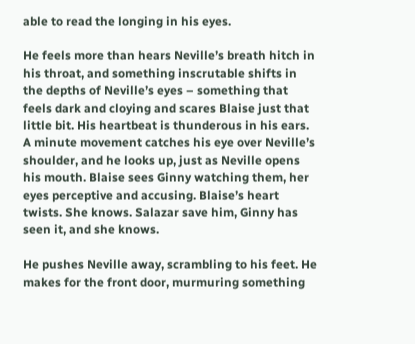able to read the longing in his eyes.

He feels more than hears Neville’s breath hitch in his throat, and something inscrutable shifts in the depths of Neville’s eyes – something that feels dark and cloying and scares Blaise just that little bit. His heartbeat is thunderous in his ears. A minute movement catches his eye over Neville’s shoulder, and he looks up, just as Neville opens his mouth. Blaise sees Ginny watching them, her eyes perceptive and accusing. Blaise’s heart twists. She knows. Salazar save him, Ginny has seen it, and she knows.

He pushes Neville away, scrambling to his feet. He makes for the front door, murmuring something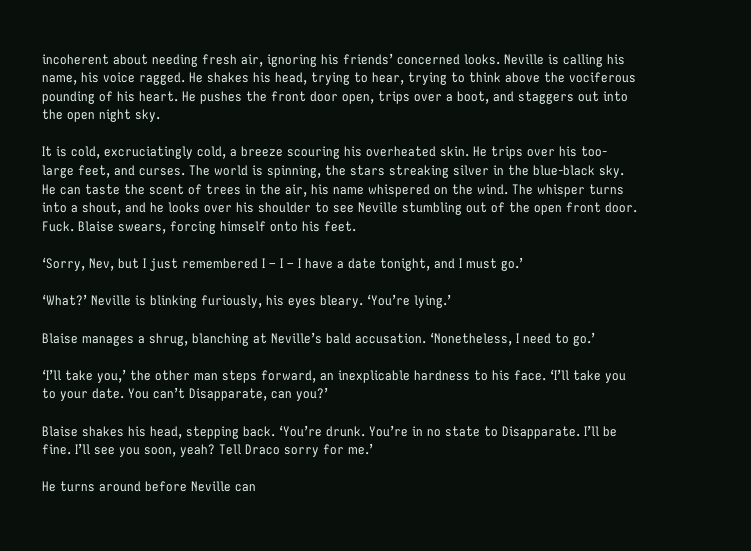incoherent about needing fresh air, ignoring his friends’ concerned looks. Neville is calling his name, his voice ragged. He shakes his head, trying to hear, trying to think above the vociferous pounding of his heart. He pushes the front door open, trips over a boot, and staggers out into the open night sky.

It is cold, excruciatingly cold, a breeze scouring his overheated skin. He trips over his too-large feet, and curses. The world is spinning, the stars streaking silver in the blue-black sky. He can taste the scent of trees in the air, his name whispered on the wind. The whisper turns into a shout, and he looks over his shoulder to see Neville stumbling out of the open front door. Fuck. Blaise swears, forcing himself onto his feet.

‘Sorry, Nev, but I just remembered I – I – I have a date tonight, and I must go.’

‘What?’ Neville is blinking furiously, his eyes bleary. ‘You’re lying.’

Blaise manages a shrug, blanching at Neville’s bald accusation. ‘Nonetheless, I need to go.’

‘I’ll take you,’ the other man steps forward, an inexplicable hardness to his face. ‘I’ll take you to your date. You can’t Disapparate, can you?’

Blaise shakes his head, stepping back. ‘You’re drunk. You’re in no state to Disapparate. I’ll be fine. I’ll see you soon, yeah? Tell Draco sorry for me.’

He turns around before Neville can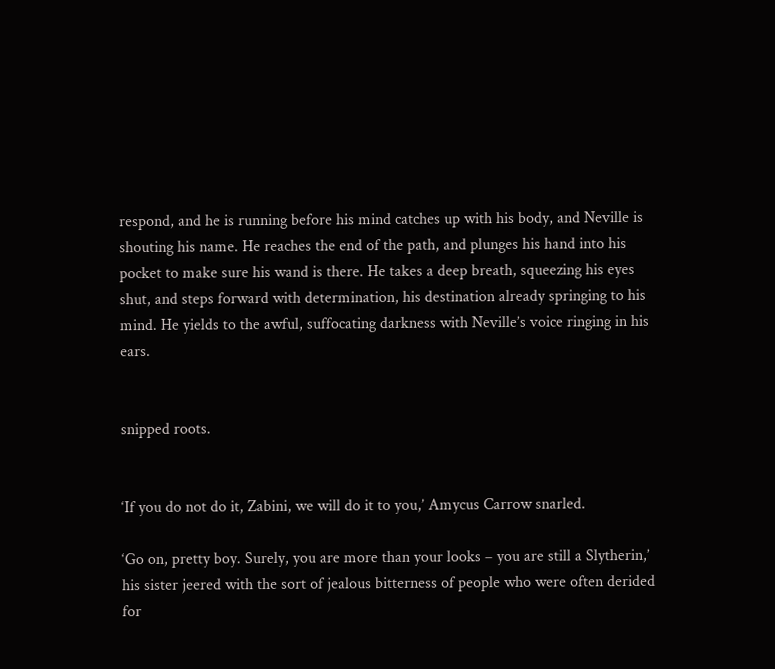respond, and he is running before his mind catches up with his body, and Neville is shouting his name. He reaches the end of the path, and plunges his hand into his pocket to make sure his wand is there. He takes a deep breath, squeezing his eyes shut, and steps forward with determination, his destination already springing to his mind. He yields to the awful, suffocating darkness with Neville’s voice ringing in his ears.


snipped roots.


‘If you do not do it, Zabini, we will do it to you,’ Amycus Carrow snarled.

‘Go on, pretty boy. Surely, you are more than your looks – you are still a Slytherin,’ his sister jeered with the sort of jealous bitterness of people who were often derided for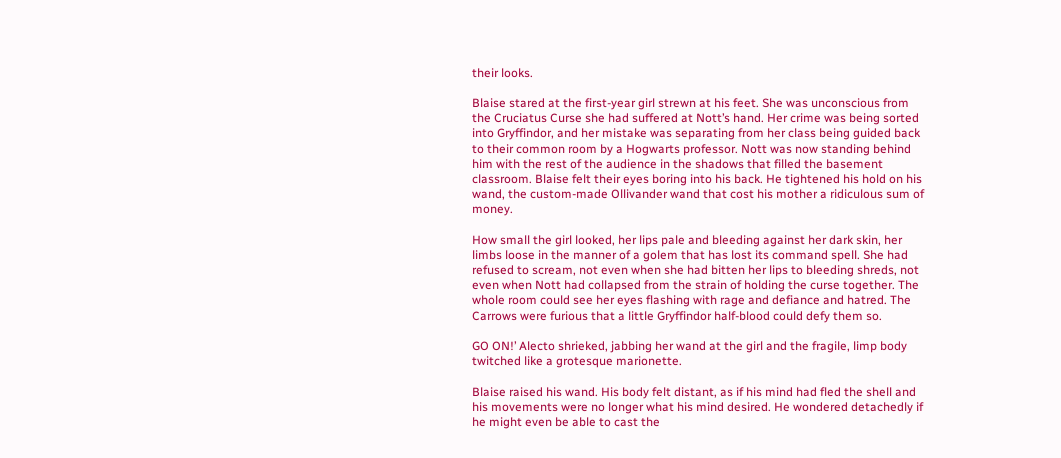their looks.

Blaise stared at the first-year girl strewn at his feet. She was unconscious from the Cruciatus Curse she had suffered at Nott’s hand. Her crime was being sorted into Gryffindor, and her mistake was separating from her class being guided back to their common room by a Hogwarts professor. Nott was now standing behind him with the rest of the audience in the shadows that filled the basement classroom. Blaise felt their eyes boring into his back. He tightened his hold on his wand, the custom-made Ollivander wand that cost his mother a ridiculous sum of money.

How small the girl looked, her lips pale and bleeding against her dark skin, her limbs loose in the manner of a golem that has lost its command spell. She had refused to scream, not even when she had bitten her lips to bleeding shreds, not even when Nott had collapsed from the strain of holding the curse together. The whole room could see her eyes flashing with rage and defiance and hatred. The Carrows were furious that a little Gryffindor half-blood could defy them so.

GO ON!’ Alecto shrieked, jabbing her wand at the girl and the fragile, limp body twitched like a grotesque marionette.

Blaise raised his wand. His body felt distant, as if his mind had fled the shell and his movements were no longer what his mind desired. He wondered detachedly if he might even be able to cast the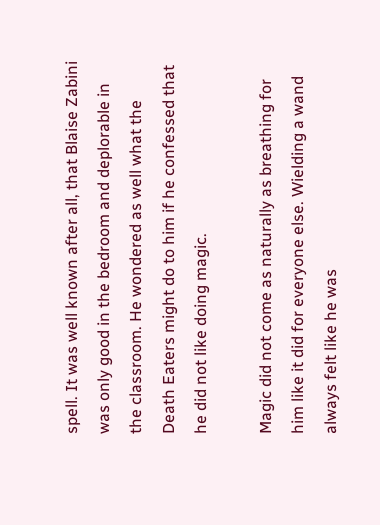spell. It was well known after all, that Blaise Zabini was only good in the bedroom and deplorable in the classroom. He wondered as well what the Death Eaters might do to him if he confessed that he did not like doing magic.

Magic did not come as naturally as breathing for him like it did for everyone else. Wielding a wand always felt like he was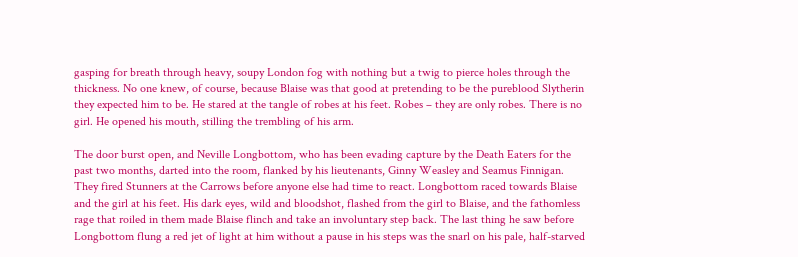gasping for breath through heavy, soupy London fog with nothing but a twig to pierce holes through the thickness. No one knew, of course, because Blaise was that good at pretending to be the pureblood Slytherin they expected him to be. He stared at the tangle of robes at his feet. Robes – they are only robes. There is no girl. He opened his mouth, stilling the trembling of his arm.

The door burst open, and Neville Longbottom, who has been evading capture by the Death Eaters for the past two months, darted into the room, flanked by his lieutenants, Ginny Weasley and Seamus Finnigan. They fired Stunners at the Carrows before anyone else had time to react. Longbottom raced towards Blaise and the girl at his feet. His dark eyes, wild and bloodshot, flashed from the girl to Blaise, and the fathomless rage that roiled in them made Blaise flinch and take an involuntary step back. The last thing he saw before Longbottom flung a red jet of light at him without a pause in his steps was the snarl on his pale, half-starved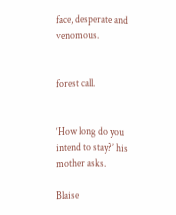face, desperate and venomous.


forest call.


‘How long do you intend to stay?’ his mother asks.

Blaise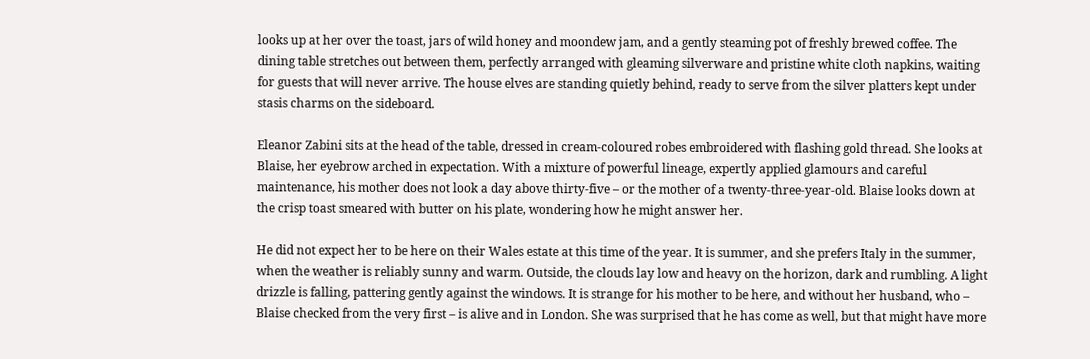looks up at her over the toast, jars of wild honey and moondew jam, and a gently steaming pot of freshly brewed coffee. The dining table stretches out between them, perfectly arranged with gleaming silverware and pristine white cloth napkins, waiting for guests that will never arrive. The house elves are standing quietly behind, ready to serve from the silver platters kept under stasis charms on the sideboard.

Eleanor Zabini sits at the head of the table, dressed in cream-coloured robes embroidered with flashing gold thread. She looks at Blaise, her eyebrow arched in expectation. With a mixture of powerful lineage, expertly applied glamours and careful maintenance, his mother does not look a day above thirty-five – or the mother of a twenty-three-year-old. Blaise looks down at the crisp toast smeared with butter on his plate, wondering how he might answer her.

He did not expect her to be here on their Wales estate at this time of the year. It is summer, and she prefers Italy in the summer, when the weather is reliably sunny and warm. Outside, the clouds lay low and heavy on the horizon, dark and rumbling. A light drizzle is falling, pattering gently against the windows. It is strange for his mother to be here, and without her husband, who – Blaise checked from the very first – is alive and in London. She was surprised that he has come as well, but that might have more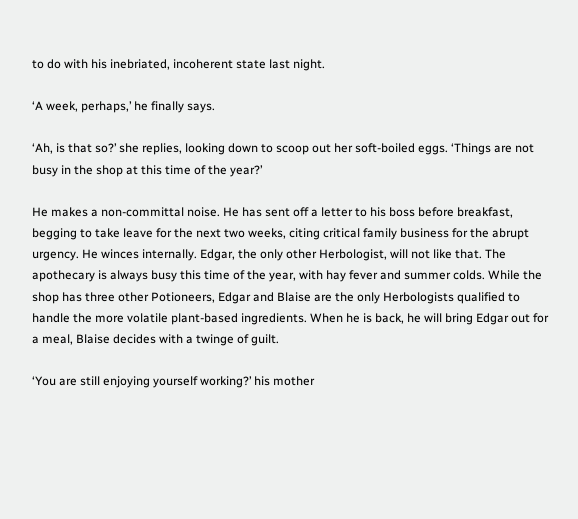to do with his inebriated, incoherent state last night.

‘A week, perhaps,’ he finally says.

‘Ah, is that so?’ she replies, looking down to scoop out her soft-boiled eggs. ‘Things are not busy in the shop at this time of the year?’

He makes a non-committal noise. He has sent off a letter to his boss before breakfast, begging to take leave for the next two weeks, citing critical family business for the abrupt urgency. He winces internally. Edgar, the only other Herbologist, will not like that. The apothecary is always busy this time of the year, with hay fever and summer colds. While the shop has three other Potioneers, Edgar and Blaise are the only Herbologists qualified to handle the more volatile plant-based ingredients. When he is back, he will bring Edgar out for a meal, Blaise decides with a twinge of guilt.

‘You are still enjoying yourself working?’ his mother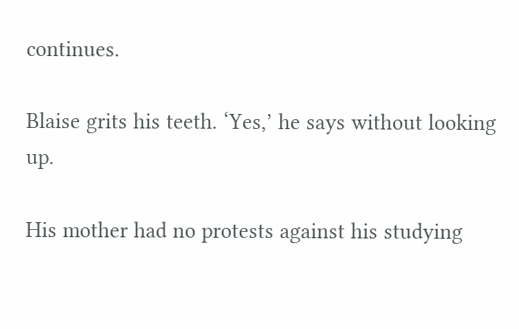continues.

Blaise grits his teeth. ‘Yes,’ he says without looking up.

His mother had no protests against his studying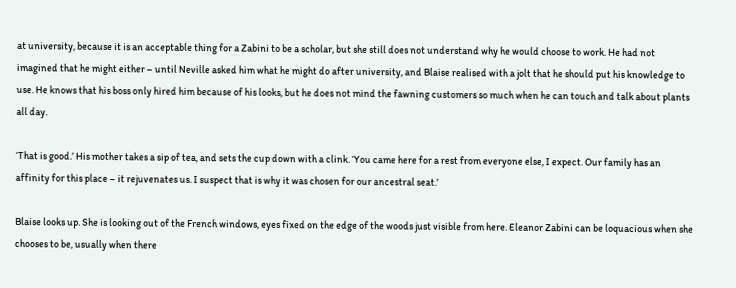at university, because it is an acceptable thing for a Zabini to be a scholar, but she still does not understand why he would choose to work. He had not imagined that he might either – until Neville asked him what he might do after university, and Blaise realised with a jolt that he should put his knowledge to use. He knows that his boss only hired him because of his looks, but he does not mind the fawning customers so much when he can touch and talk about plants all day.

‘That is good.’ His mother takes a sip of tea, and sets the cup down with a clink. ‘You came here for a rest from everyone else, I expect. Our family has an affinity for this place – it rejuvenates us. I suspect that is why it was chosen for our ancestral seat.’

Blaise looks up. She is looking out of the French windows, eyes fixed on the edge of the woods just visible from here. Eleanor Zabini can be loquacious when she chooses to be, usually when there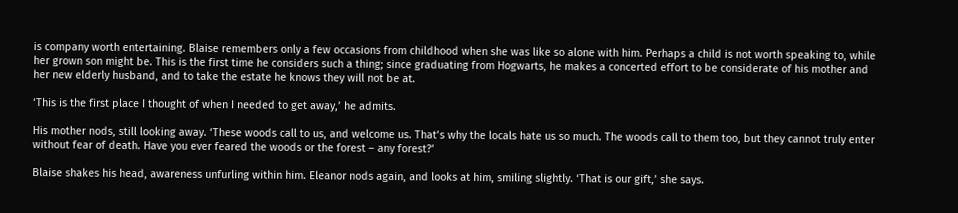is company worth entertaining. Blaise remembers only a few occasions from childhood when she was like so alone with him. Perhaps a child is not worth speaking to, while her grown son might be. This is the first time he considers such a thing; since graduating from Hogwarts, he makes a concerted effort to be considerate of his mother and her new elderly husband, and to take the estate he knows they will not be at.

‘This is the first place I thought of when I needed to get away,’ he admits.

His mother nods, still looking away. ‘These woods call to us, and welcome us. That’s why the locals hate us so much. The woods call to them too, but they cannot truly enter without fear of death. Have you ever feared the woods or the forest – any forest?’

Blaise shakes his head, awareness unfurling within him. Eleanor nods again, and looks at him, smiling slightly. ‘That is our gift,’ she says.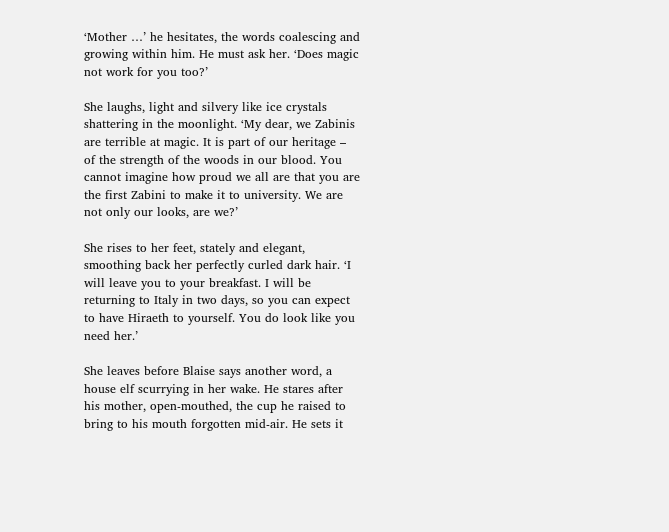‘Mother …’ he hesitates, the words coalescing and growing within him. He must ask her. ‘Does magic not work for you too?’

She laughs, light and silvery like ice crystals shattering in the moonlight. ‘My dear, we Zabinis are terrible at magic. It is part of our heritage – of the strength of the woods in our blood. You cannot imagine how proud we all are that you are the first Zabini to make it to university. We are not only our looks, are we?’

She rises to her feet, stately and elegant, smoothing back her perfectly curled dark hair. ‘I will leave you to your breakfast. I will be returning to Italy in two days, so you can expect to have Hiraeth to yourself. You do look like you need her.’

She leaves before Blaise says another word, a house elf scurrying in her wake. He stares after his mother, open-mouthed, the cup he raised to bring to his mouth forgotten mid-air. He sets it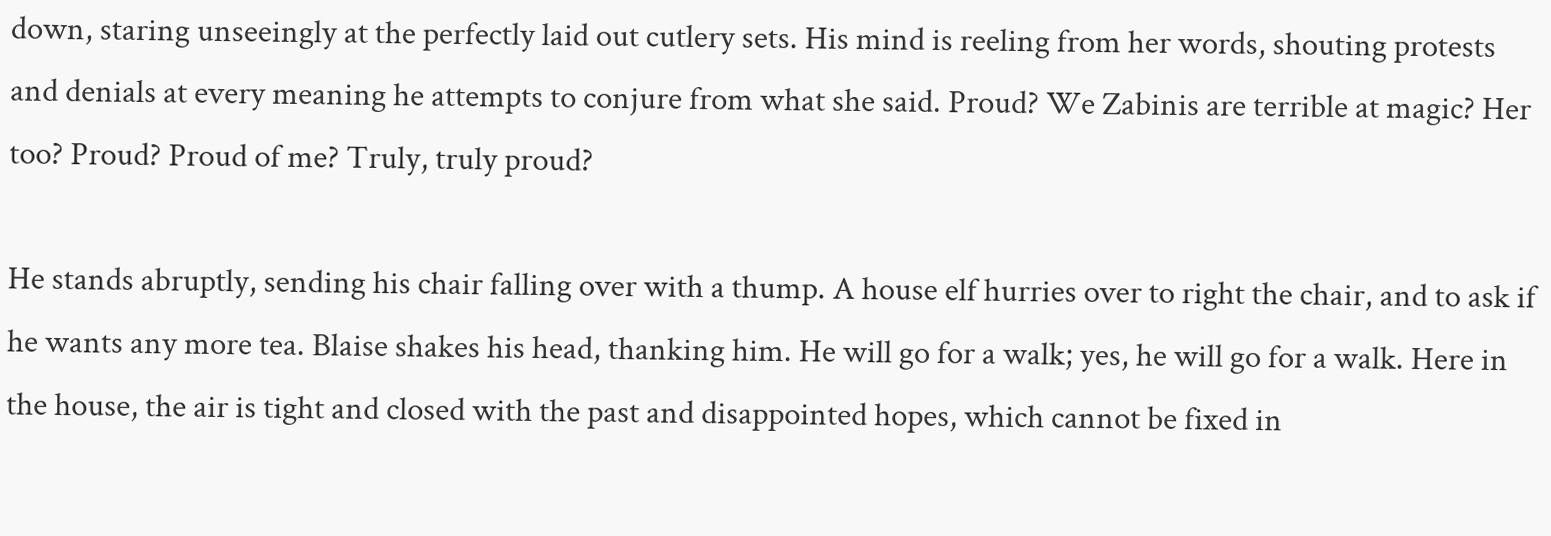down, staring unseeingly at the perfectly laid out cutlery sets. His mind is reeling from her words, shouting protests and denials at every meaning he attempts to conjure from what she said. Proud? We Zabinis are terrible at magic? Her too? Proud? Proud of me? Truly, truly proud?

He stands abruptly, sending his chair falling over with a thump. A house elf hurries over to right the chair, and to ask if he wants any more tea. Blaise shakes his head, thanking him. He will go for a walk; yes, he will go for a walk. Here in the house, the air is tight and closed with the past and disappointed hopes, which cannot be fixed in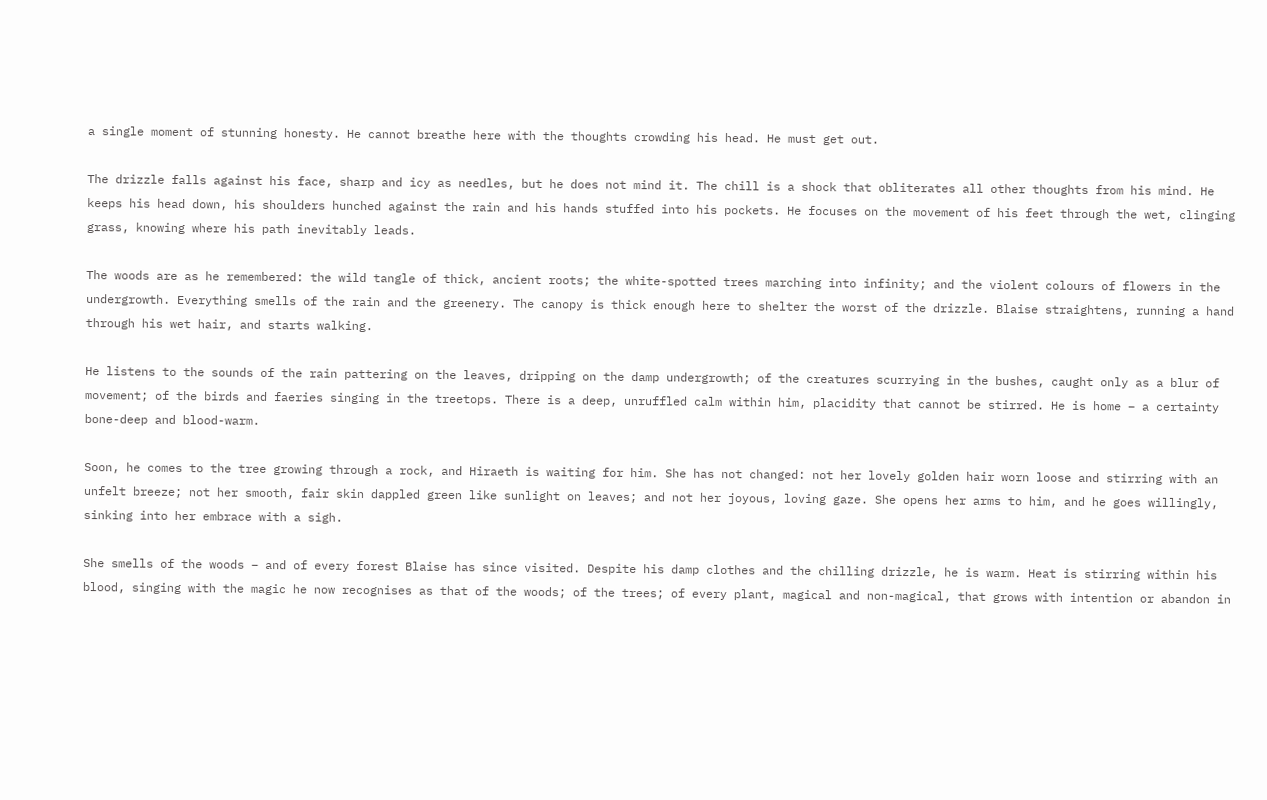a single moment of stunning honesty. He cannot breathe here with the thoughts crowding his head. He must get out.

The drizzle falls against his face, sharp and icy as needles, but he does not mind it. The chill is a shock that obliterates all other thoughts from his mind. He keeps his head down, his shoulders hunched against the rain and his hands stuffed into his pockets. He focuses on the movement of his feet through the wet, clinging grass, knowing where his path inevitably leads.

The woods are as he remembered: the wild tangle of thick, ancient roots; the white-spotted trees marching into infinity; and the violent colours of flowers in the undergrowth. Everything smells of the rain and the greenery. The canopy is thick enough here to shelter the worst of the drizzle. Blaise straightens, running a hand through his wet hair, and starts walking.

He listens to the sounds of the rain pattering on the leaves, dripping on the damp undergrowth; of the creatures scurrying in the bushes, caught only as a blur of movement; of the birds and faeries singing in the treetops. There is a deep, unruffled calm within him, placidity that cannot be stirred. He is home – a certainty bone-deep and blood-warm.

Soon, he comes to the tree growing through a rock, and Hiraeth is waiting for him. She has not changed: not her lovely golden hair worn loose and stirring with an unfelt breeze; not her smooth, fair skin dappled green like sunlight on leaves; and not her joyous, loving gaze. She opens her arms to him, and he goes willingly, sinking into her embrace with a sigh.

She smells of the woods – and of every forest Blaise has since visited. Despite his damp clothes and the chilling drizzle, he is warm. Heat is stirring within his blood, singing with the magic he now recognises as that of the woods; of the trees; of every plant, magical and non-magical, that grows with intention or abandon in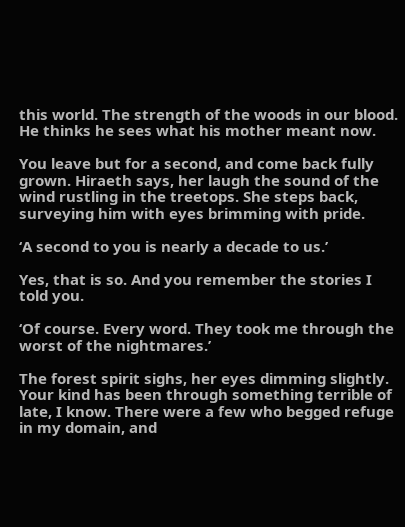this world. The strength of the woods in our blood. He thinks he sees what his mother meant now.

You leave but for a second, and come back fully grown. Hiraeth says, her laugh the sound of the wind rustling in the treetops. She steps back, surveying him with eyes brimming with pride.

‘A second to you is nearly a decade to us.’

Yes, that is so. And you remember the stories I told you.

‘Of course. Every word. They took me through the worst of the nightmares.’

The forest spirit sighs, her eyes dimming slightly. Your kind has been through something terrible of late, I know. There were a few who begged refuge in my domain, and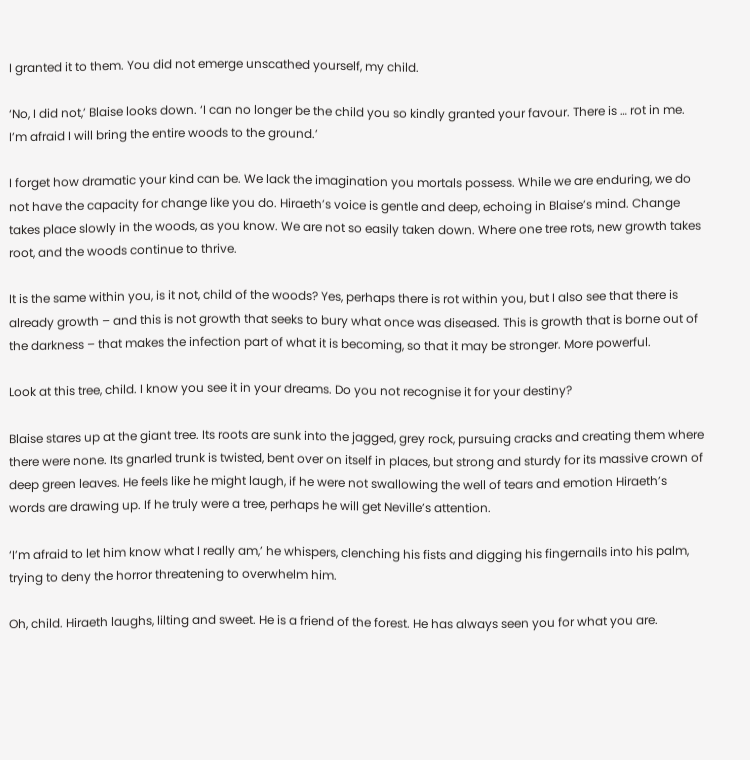I granted it to them. You did not emerge unscathed yourself, my child.

‘No, I did not,’ Blaise looks down. ‘I can no longer be the child you so kindly granted your favour. There is … rot in me. I’m afraid I will bring the entire woods to the ground.’

I forget how dramatic your kind can be. We lack the imagination you mortals possess. While we are enduring, we do not have the capacity for change like you do. Hiraeth’s voice is gentle and deep, echoing in Blaise’s mind. Change takes place slowly in the woods, as you know. We are not so easily taken down. Where one tree rots, new growth takes root, and the woods continue to thrive.

It is the same within you, is it not, child of the woods? Yes, perhaps there is rot within you, but I also see that there is already growth – and this is not growth that seeks to bury what once was diseased. This is growth that is borne out of the darkness – that makes the infection part of what it is becoming, so that it may be stronger. More powerful.

Look at this tree, child. I know you see it in your dreams. Do you not recognise it for your destiny?

Blaise stares up at the giant tree. Its roots are sunk into the jagged, grey rock, pursuing cracks and creating them where there were none. Its gnarled trunk is twisted, bent over on itself in places, but strong and sturdy for its massive crown of deep green leaves. He feels like he might laugh, if he were not swallowing the well of tears and emotion Hiraeth’s words are drawing up. If he truly were a tree, perhaps he will get Neville’s attention.

‘I’m afraid to let him know what I really am,’ he whispers, clenching his fists and digging his fingernails into his palm, trying to deny the horror threatening to overwhelm him.

Oh, child. Hiraeth laughs, lilting and sweet. He is a friend of the forest. He has always seen you for what you are.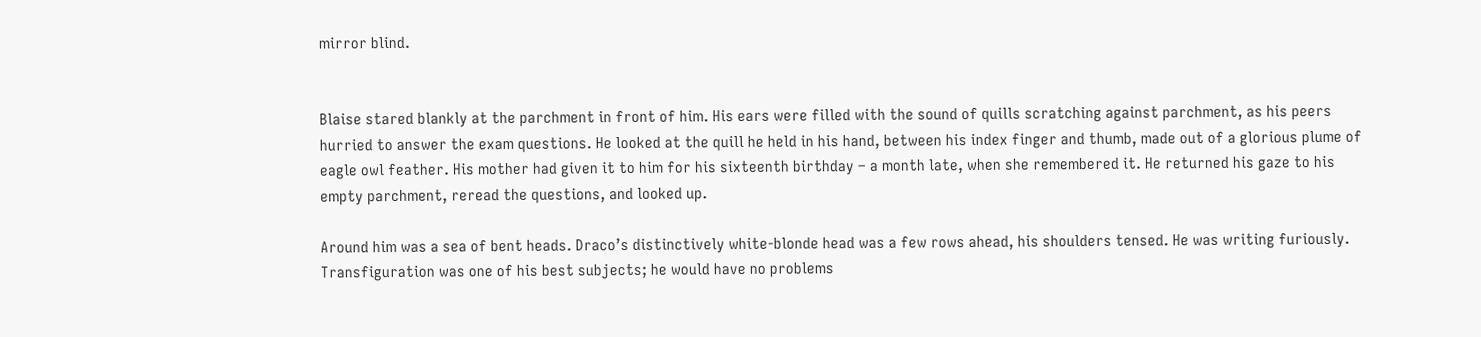mirror blind.


Blaise stared blankly at the parchment in front of him. His ears were filled with the sound of quills scratching against parchment, as his peers hurried to answer the exam questions. He looked at the quill he held in his hand, between his index finger and thumb, made out of a glorious plume of eagle owl feather. His mother had given it to him for his sixteenth birthday – a month late, when she remembered it. He returned his gaze to his empty parchment, reread the questions, and looked up.

Around him was a sea of bent heads. Draco’s distinctively white-blonde head was a few rows ahead, his shoulders tensed. He was writing furiously. Transfiguration was one of his best subjects; he would have no problems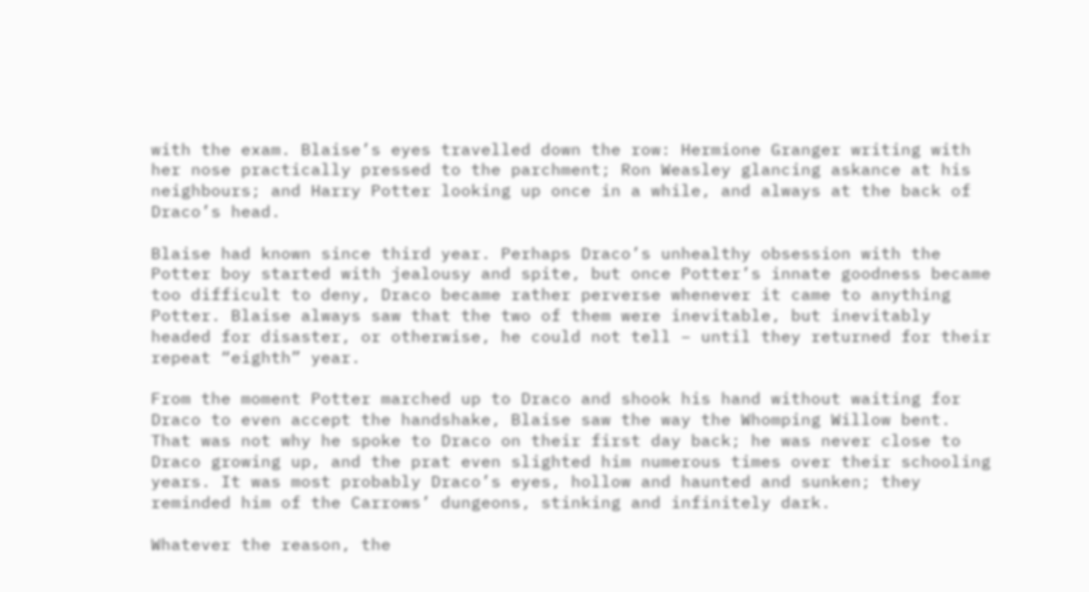with the exam. Blaise’s eyes travelled down the row: Hermione Granger writing with her nose practically pressed to the parchment; Ron Weasley glancing askance at his neighbours; and Harry Potter looking up once in a while, and always at the back of Draco’s head.

Blaise had known since third year. Perhaps Draco’s unhealthy obsession with the Potter boy started with jealousy and spite, but once Potter’s innate goodness became too difficult to deny, Draco became rather perverse whenever it came to anything Potter. Blaise always saw that the two of them were inevitable, but inevitably headed for disaster, or otherwise, he could not tell – until they returned for their repeat “eighth” year.

From the moment Potter marched up to Draco and shook his hand without waiting for Draco to even accept the handshake, Blaise saw the way the Whomping Willow bent. That was not why he spoke to Draco on their first day back; he was never close to Draco growing up, and the prat even slighted him numerous times over their schooling years. It was most probably Draco’s eyes, hollow and haunted and sunken; they reminded him of the Carrows’ dungeons, stinking and infinitely dark.

Whatever the reason, the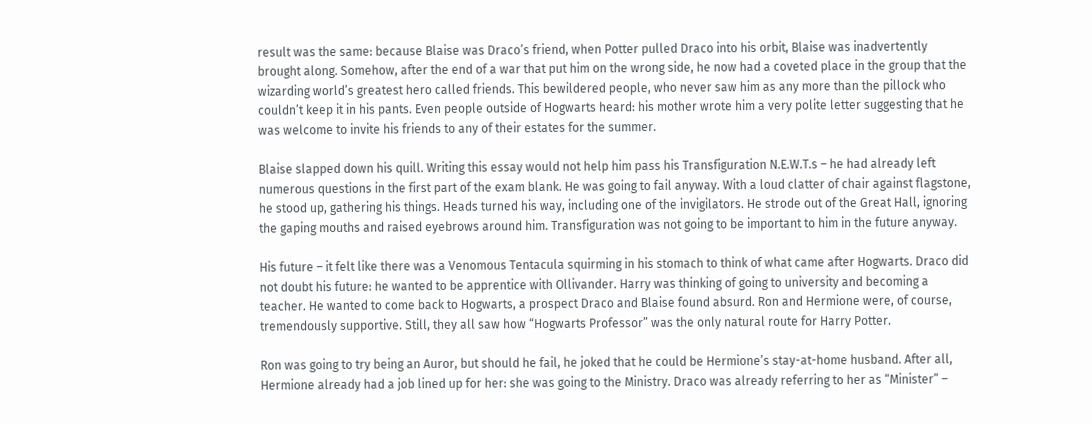result was the same: because Blaise was Draco’s friend, when Potter pulled Draco into his orbit, Blaise was inadvertently brought along. Somehow, after the end of a war that put him on the wrong side, he now had a coveted place in the group that the wizarding world’s greatest hero called friends. This bewildered people, who never saw him as any more than the pillock who couldn’t keep it in his pants. Even people outside of Hogwarts heard: his mother wrote him a very polite letter suggesting that he was welcome to invite his friends to any of their estates for the summer.

Blaise slapped down his quill. Writing this essay would not help him pass his Transfiguration N.E.W.T.s – he had already left numerous questions in the first part of the exam blank. He was going to fail anyway. With a loud clatter of chair against flagstone, he stood up, gathering his things. Heads turned his way, including one of the invigilators. He strode out of the Great Hall, ignoring the gaping mouths and raised eyebrows around him. Transfiguration was not going to be important to him in the future anyway.

His future – it felt like there was a Venomous Tentacula squirming in his stomach to think of what came after Hogwarts. Draco did not doubt his future: he wanted to be apprentice with Ollivander. Harry was thinking of going to university and becoming a teacher. He wanted to come back to Hogwarts, a prospect Draco and Blaise found absurd. Ron and Hermione were, of course, tremendously supportive. Still, they all saw how “Hogwarts Professor” was the only natural route for Harry Potter.

Ron was going to try being an Auror, but should he fail, he joked that he could be Hermione’s stay-at-home husband. After all, Hermione already had a job lined up for her: she was going to the Ministry. Draco was already referring to her as “Minister” –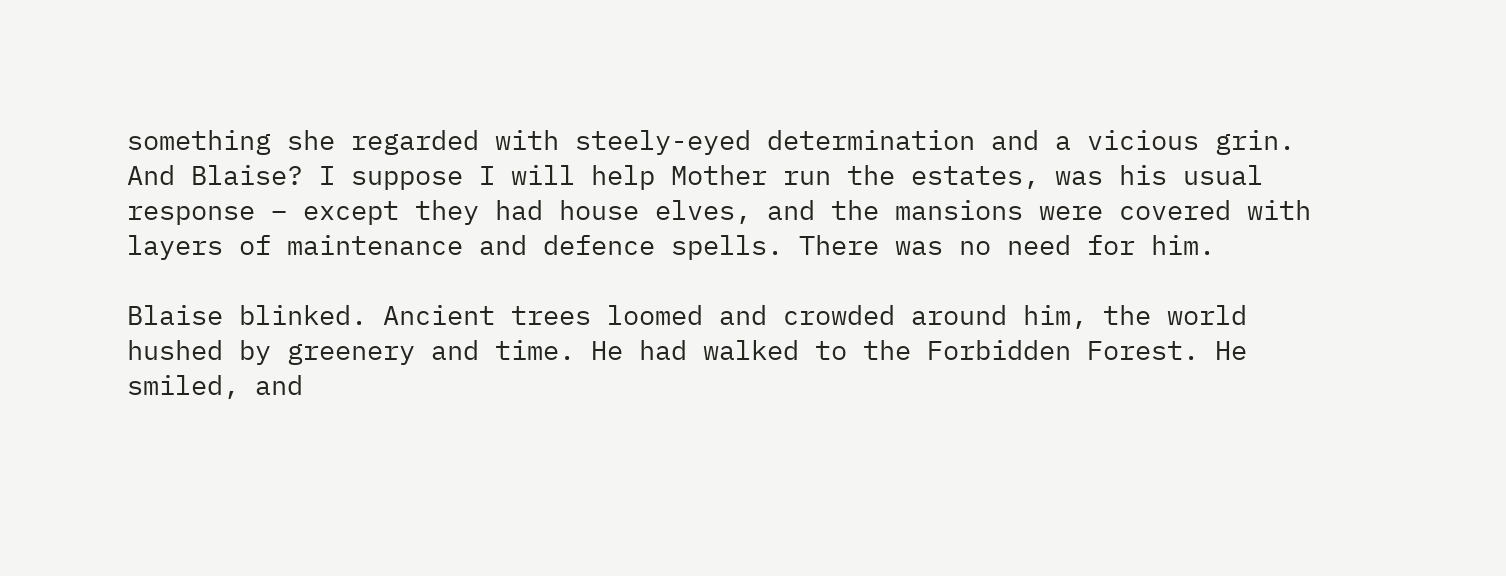something she regarded with steely-eyed determination and a vicious grin. And Blaise? I suppose I will help Mother run the estates, was his usual response – except they had house elves, and the mansions were covered with layers of maintenance and defence spells. There was no need for him.

Blaise blinked. Ancient trees loomed and crowded around him, the world hushed by greenery and time. He had walked to the Forbidden Forest. He smiled, and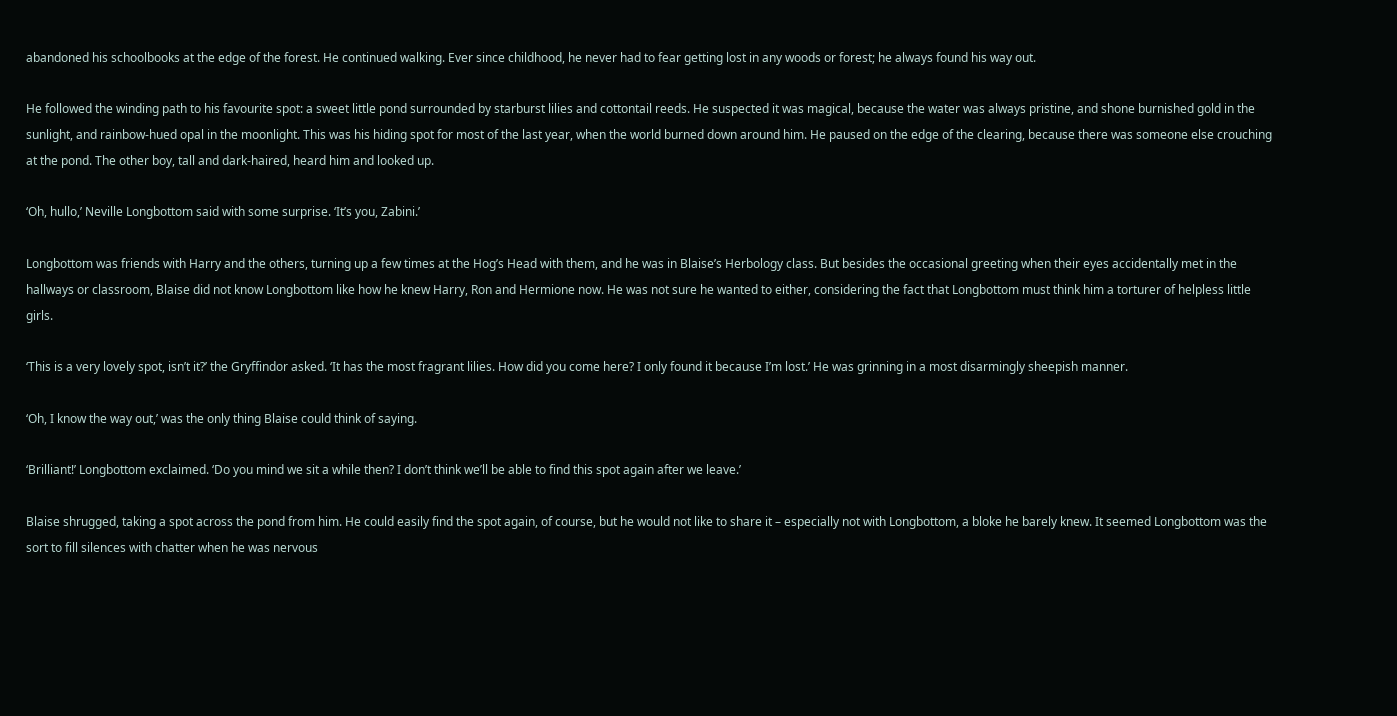abandoned his schoolbooks at the edge of the forest. He continued walking. Ever since childhood, he never had to fear getting lost in any woods or forest; he always found his way out.

He followed the winding path to his favourite spot: a sweet little pond surrounded by starburst lilies and cottontail reeds. He suspected it was magical, because the water was always pristine, and shone burnished gold in the sunlight, and rainbow-hued opal in the moonlight. This was his hiding spot for most of the last year, when the world burned down around him. He paused on the edge of the clearing, because there was someone else crouching at the pond. The other boy, tall and dark-haired, heard him and looked up.

‘Oh, hullo,’ Neville Longbottom said with some surprise. ‘It’s you, Zabini.’

Longbottom was friends with Harry and the others, turning up a few times at the Hog’s Head with them, and he was in Blaise’s Herbology class. But besides the occasional greeting when their eyes accidentally met in the hallways or classroom, Blaise did not know Longbottom like how he knew Harry, Ron and Hermione now. He was not sure he wanted to either, considering the fact that Longbottom must think him a torturer of helpless little girls.

‘This is a very lovely spot, isn’t it?’ the Gryffindor asked. ‘It has the most fragrant lilies. How did you come here? I only found it because I’m lost.’ He was grinning in a most disarmingly sheepish manner.

‘Oh, I know the way out,’ was the only thing Blaise could think of saying.

‘Brilliant!’ Longbottom exclaimed. ‘Do you mind we sit a while then? I don’t think we’ll be able to find this spot again after we leave.’

Blaise shrugged, taking a spot across the pond from him. He could easily find the spot again, of course, but he would not like to share it – especially not with Longbottom, a bloke he barely knew. It seemed Longbottom was the sort to fill silences with chatter when he was nervous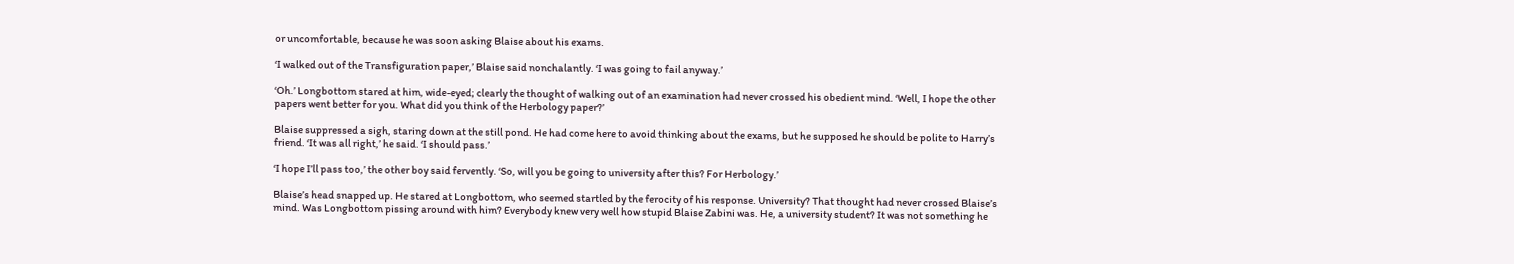or uncomfortable, because he was soon asking Blaise about his exams.

‘I walked out of the Transfiguration paper,’ Blaise said nonchalantly. ‘I was going to fail anyway.’

‘Oh.’ Longbottom stared at him, wide-eyed; clearly the thought of walking out of an examination had never crossed his obedient mind. ‘Well, I hope the other papers went better for you. What did you think of the Herbology paper?’

Blaise suppressed a sigh, staring down at the still pond. He had come here to avoid thinking about the exams, but he supposed he should be polite to Harry’s friend. ‘It was all right,’ he said. ‘I should pass.’

‘I hope I’ll pass too,’ the other boy said fervently. ‘So, will you be going to university after this? For Herbology.’

Blaise’s head snapped up. He stared at Longbottom, who seemed startled by the ferocity of his response. University? That thought had never crossed Blaise’s mind. Was Longbottom pissing around with him? Everybody knew very well how stupid Blaise Zabini was. He, a university student? It was not something he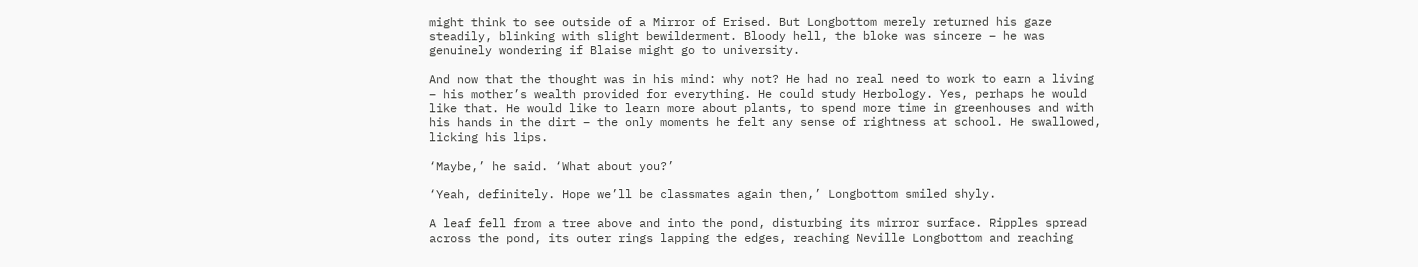might think to see outside of a Mirror of Erised. But Longbottom merely returned his gaze steadily, blinking with slight bewilderment. Bloody hell, the bloke was sincere – he was genuinely wondering if Blaise might go to university.

And now that the thought was in his mind: why not? He had no real need to work to earn a living – his mother’s wealth provided for everything. He could study Herbology. Yes, perhaps he would like that. He would like to learn more about plants, to spend more time in greenhouses and with his hands in the dirt – the only moments he felt any sense of rightness at school. He swallowed, licking his lips.

‘Maybe,’ he said. ‘What about you?’

‘Yeah, definitely. Hope we’ll be classmates again then,’ Longbottom smiled shyly.

A leaf fell from a tree above and into the pond, disturbing its mirror surface. Ripples spread across the pond, its outer rings lapping the edges, reaching Neville Longbottom and reaching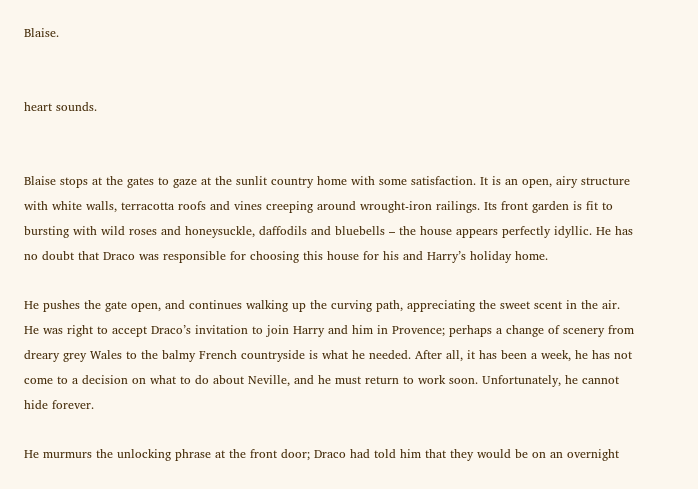Blaise.


heart sounds.


Blaise stops at the gates to gaze at the sunlit country home with some satisfaction. It is an open, airy structure with white walls, terracotta roofs and vines creeping around wrought-iron railings. Its front garden is fit to bursting with wild roses and honeysuckle, daffodils and bluebells – the house appears perfectly idyllic. He has no doubt that Draco was responsible for choosing this house for his and Harry’s holiday home.

He pushes the gate open, and continues walking up the curving path, appreciating the sweet scent in the air. He was right to accept Draco’s invitation to join Harry and him in Provence; perhaps a change of scenery from dreary grey Wales to the balmy French countryside is what he needed. After all, it has been a week, he has not come to a decision on what to do about Neville, and he must return to work soon. Unfortunately, he cannot hide forever.

He murmurs the unlocking phrase at the front door; Draco had told him that they would be on an overnight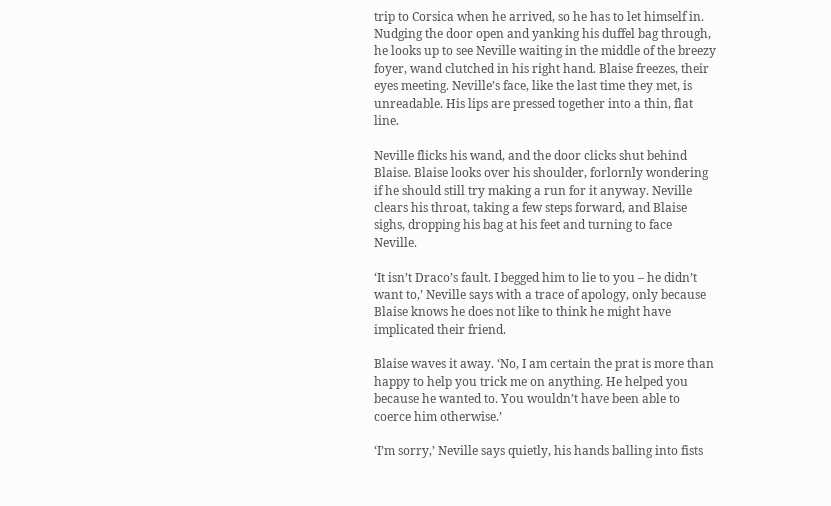trip to Corsica when he arrived, so he has to let himself in. Nudging the door open and yanking his duffel bag through, he looks up to see Neville waiting in the middle of the breezy foyer, wand clutched in his right hand. Blaise freezes, their eyes meeting. Neville’s face, like the last time they met, is unreadable. His lips are pressed together into a thin, flat line.

Neville flicks his wand, and the door clicks shut behind Blaise. Blaise looks over his shoulder, forlornly wondering if he should still try making a run for it anyway. Neville clears his throat, taking a few steps forward, and Blaise sighs, dropping his bag at his feet and turning to face Neville.

‘It isn’t Draco’s fault. I begged him to lie to you – he didn’t want to,’ Neville says with a trace of apology, only because Blaise knows he does not like to think he might have implicated their friend.

Blaise waves it away. ‘No, I am certain the prat is more than happy to help you trick me on anything. He helped you because he wanted to. You wouldn’t have been able to coerce him otherwise.’

‘I’m sorry,’ Neville says quietly, his hands balling into fists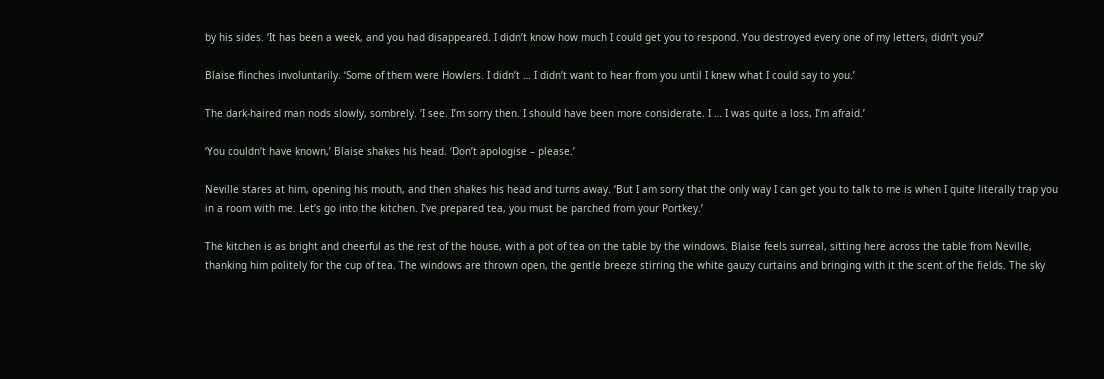by his sides. ‘It has been a week, and you had disappeared. I didn’t know how much I could get you to respond. You destroyed every one of my letters, didn’t you?’

Blaise flinches involuntarily. ‘Some of them were Howlers. I didn’t … I didn’t want to hear from you until I knew what I could say to you.’

The dark-haired man nods slowly, sombrely. ‘I see. I’m sorry then. I should have been more considerate. I … I was quite a loss, I’m afraid.’

‘You couldn’t have known,’ Blaise shakes his head. ‘Don’t apologise – please.’

Neville stares at him, opening his mouth, and then shakes his head and turns away. ‘But I am sorry that the only way I can get you to talk to me is when I quite literally trap you in a room with me. Let’s go into the kitchen. I’ve prepared tea, you must be parched from your Portkey.’

The kitchen is as bright and cheerful as the rest of the house, with a pot of tea on the table by the windows. Blaise feels surreal, sitting here across the table from Neville, thanking him politely for the cup of tea. The windows are thrown open, the gentle breeze stirring the white gauzy curtains and bringing with it the scent of the fields. The sky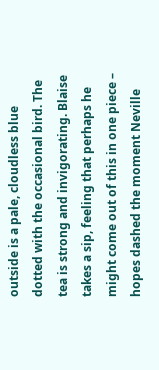outside is a pale, cloudless blue dotted with the occasional bird. The tea is strong and invigorating. Blaise takes a sip, feeling that perhaps he might come out of this in one piece – hopes dashed the moment Neville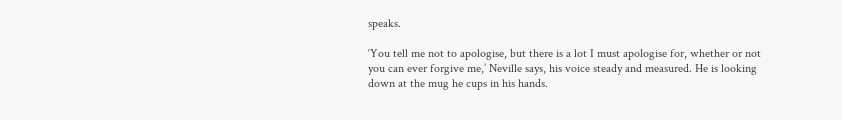speaks.

‘You tell me not to apologise, but there is a lot I must apologise for, whether or not you can ever forgive me,’ Neville says, his voice steady and measured. He is looking down at the mug he cups in his hands.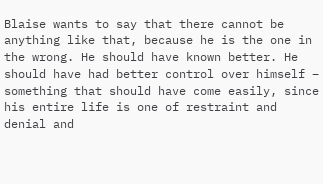Blaise wants to say that there cannot be anything like that, because he is the one in the wrong. He should have known better. He should have had better control over himself – something that should have come easily, since his entire life is one of restraint and denial and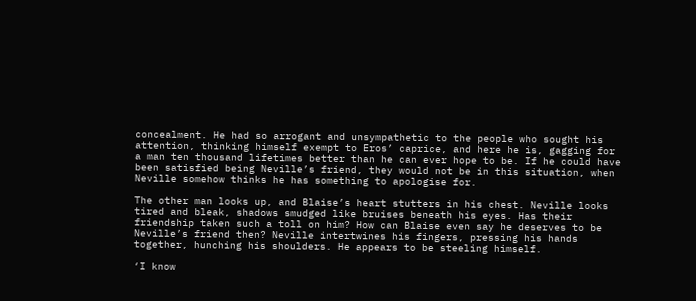concealment. He had so arrogant and unsympathetic to the people who sought his attention, thinking himself exempt to Eros’ caprice, and here he is, gagging for a man ten thousand lifetimes better than he can ever hope to be. If he could have been satisfied being Neville’s friend, they would not be in this situation, when Neville somehow thinks he has something to apologise for.

The other man looks up, and Blaise’s heart stutters in his chest. Neville looks tired and bleak, shadows smudged like bruises beneath his eyes. Has their friendship taken such a toll on him? How can Blaise even say he deserves to be Neville’s friend then? Neville intertwines his fingers, pressing his hands together, hunching his shoulders. He appears to be steeling himself.

‘I know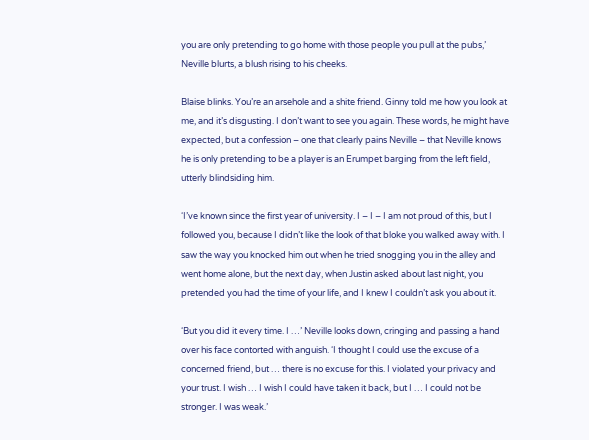you are only pretending to go home with those people you pull at the pubs,’ Neville blurts, a blush rising to his cheeks.

Blaise blinks. You’re an arsehole and a shite friend. Ginny told me how you look at me, and it’s disgusting. I don’t want to see you again. These words, he might have expected, but a confession – one that clearly pains Neville – that Neville knows he is only pretending to be a player is an Erumpet barging from the left field, utterly blindsiding him.

‘I’ve known since the first year of university. I – I – I am not proud of this, but I followed you, because I didn’t like the look of that bloke you walked away with. I saw the way you knocked him out when he tried snogging you in the alley and went home alone, but the next day, when Justin asked about last night, you pretended you had the time of your life, and I knew I couldn’t ask you about it.

‘But you did it every time. I …’ Neville looks down, cringing and passing a hand over his face contorted with anguish. ‘I thought I could use the excuse of a concerned friend, but … there is no excuse for this. I violated your privacy and your trust. I wish … I wish I could have taken it back, but I … I could not be stronger. I was weak.’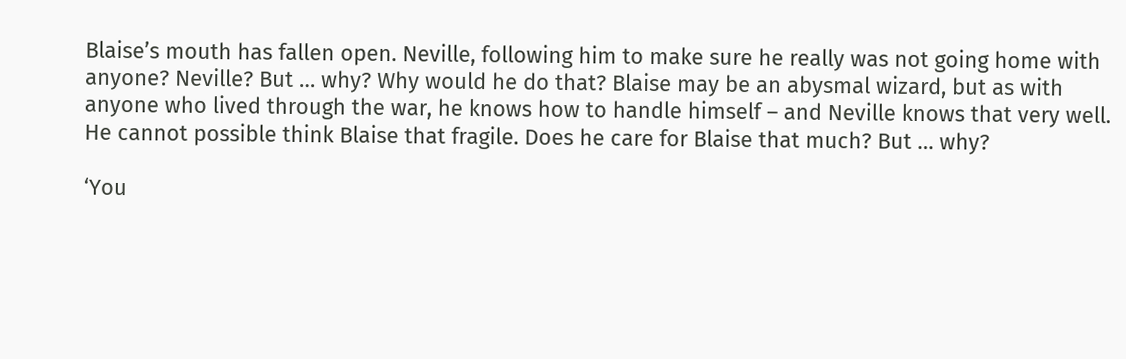Blaise’s mouth has fallen open. Neville, following him to make sure he really was not going home with anyone? Neville? But … why? Why would he do that? Blaise may be an abysmal wizard, but as with anyone who lived through the war, he knows how to handle himself – and Neville knows that very well. He cannot possible think Blaise that fragile. Does he care for Blaise that much? But … why?

‘You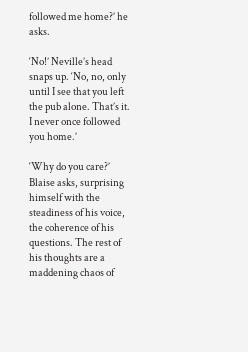followed me home?’ he asks.

‘No!’ Neville’s head snaps up. ‘No, no, only until I see that you left the pub alone. That’s it. I never once followed you home.’

‘Why do you care?’ Blaise asks, surprising himself with the steadiness of his voice, the coherence of his questions. The rest of his thoughts are a maddening chaos of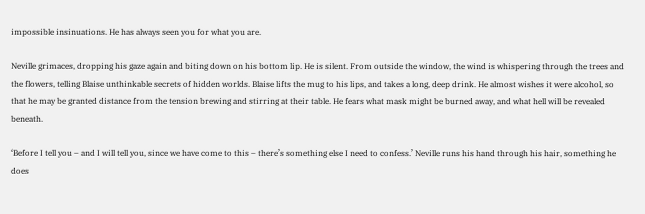impossible insinuations. He has always seen you for what you are.

Neville grimaces, dropping his gaze again and biting down on his bottom lip. He is silent. From outside the window, the wind is whispering through the trees and the flowers, telling Blaise unthinkable secrets of hidden worlds. Blaise lifts the mug to his lips, and takes a long, deep drink. He almost wishes it were alcohol, so that he may be granted distance from the tension brewing and stirring at their table. He fears what mask might be burned away, and what hell will be revealed beneath.

‘Before I tell you – and I will tell you, since we have come to this – there’s something else I need to confess.’ Neville runs his hand through his hair, something he does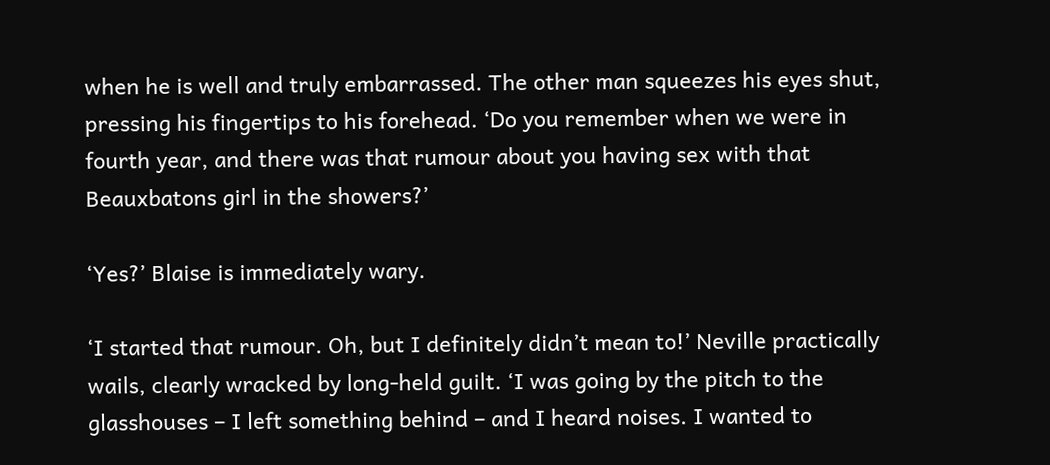when he is well and truly embarrassed. The other man squeezes his eyes shut, pressing his fingertips to his forehead. ‘Do you remember when we were in fourth year, and there was that rumour about you having sex with that Beauxbatons girl in the showers?’

‘Yes?’ Blaise is immediately wary.

‘I started that rumour. Oh, but I definitely didn’t mean to!’ Neville practically wails, clearly wracked by long-held guilt. ‘I was going by the pitch to the glasshouses – I left something behind – and I heard noises. I wanted to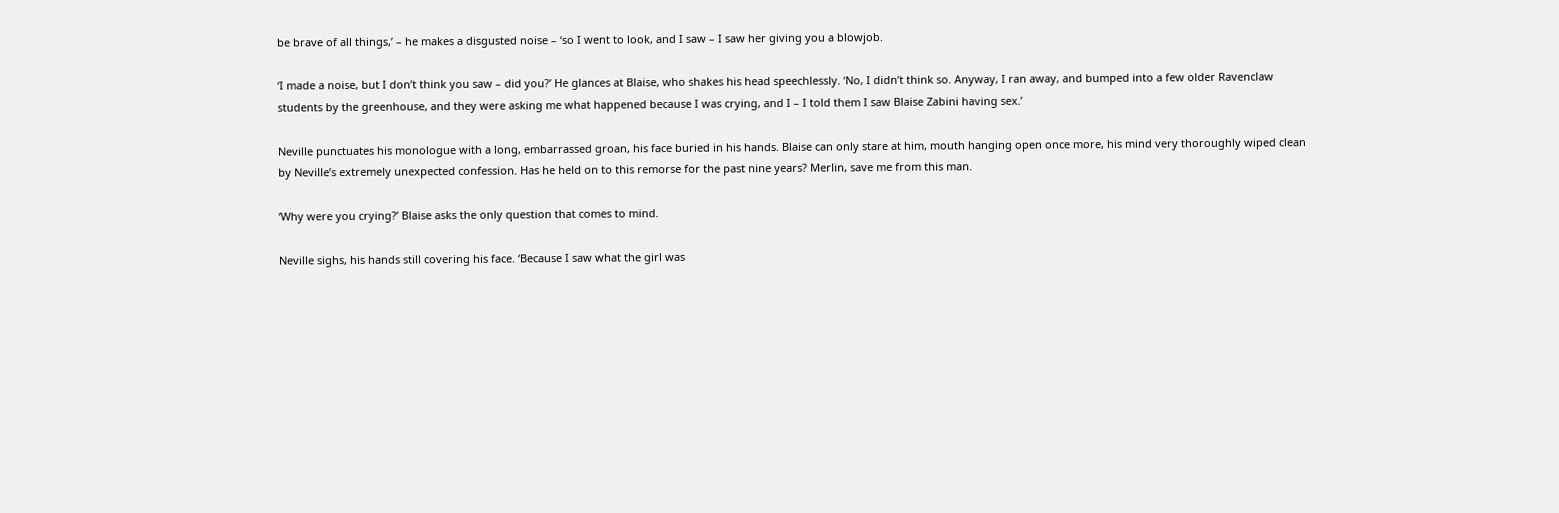be brave of all things,’ – he makes a disgusted noise – ‘so I went to look, and I saw – I saw her giving you a blowjob.

‘I made a noise, but I don’t think you saw – did you?’ He glances at Blaise, who shakes his head speechlessly. ‘No, I didn’t think so. Anyway, I ran away, and bumped into a few older Ravenclaw students by the greenhouse, and they were asking me what happened because I was crying, and I – I told them I saw Blaise Zabini having sex.’

Neville punctuates his monologue with a long, embarrassed groan, his face buried in his hands. Blaise can only stare at him, mouth hanging open once more, his mind very thoroughly wiped clean by Neville’s extremely unexpected confession. Has he held on to this remorse for the past nine years? Merlin, save me from this man.

‘Why were you crying?’ Blaise asks the only question that comes to mind.

Neville sighs, his hands still covering his face. ‘Because I saw what the girl was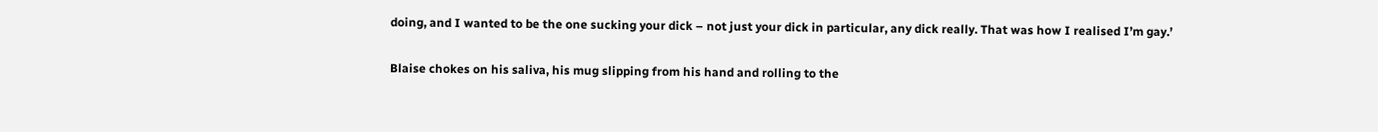doing, and I wanted to be the one sucking your dick – not just your dick in particular, any dick really. That was how I realised I’m gay.’

Blaise chokes on his saliva, his mug slipping from his hand and rolling to the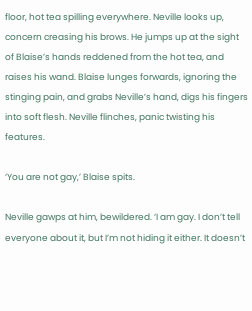floor, hot tea spilling everywhere. Neville looks up, concern creasing his brows. He jumps up at the sight of Blaise’s hands reddened from the hot tea, and raises his wand. Blaise lunges forwards, ignoring the stinging pain, and grabs Neville’s hand, digs his fingers into soft flesh. Neville flinches, panic twisting his features.

‘You are not gay,’ Blaise spits.

Neville gawps at him, bewildered. ‘I am gay. I don’t tell everyone about it, but I’m not hiding it either. It doesn’t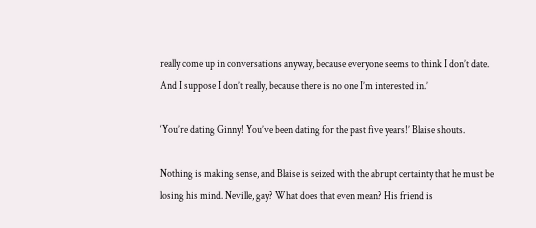really come up in conversations anyway, because everyone seems to think I don’t date. And I suppose I don’t really, because there is no one I’m interested in.’

‘You’re dating Ginny! You’ve been dating for the past five years!’ Blaise shouts.

Nothing is making sense, and Blaise is seized with the abrupt certainty that he must be losing his mind. Neville, gay? What does that even mean? His friend is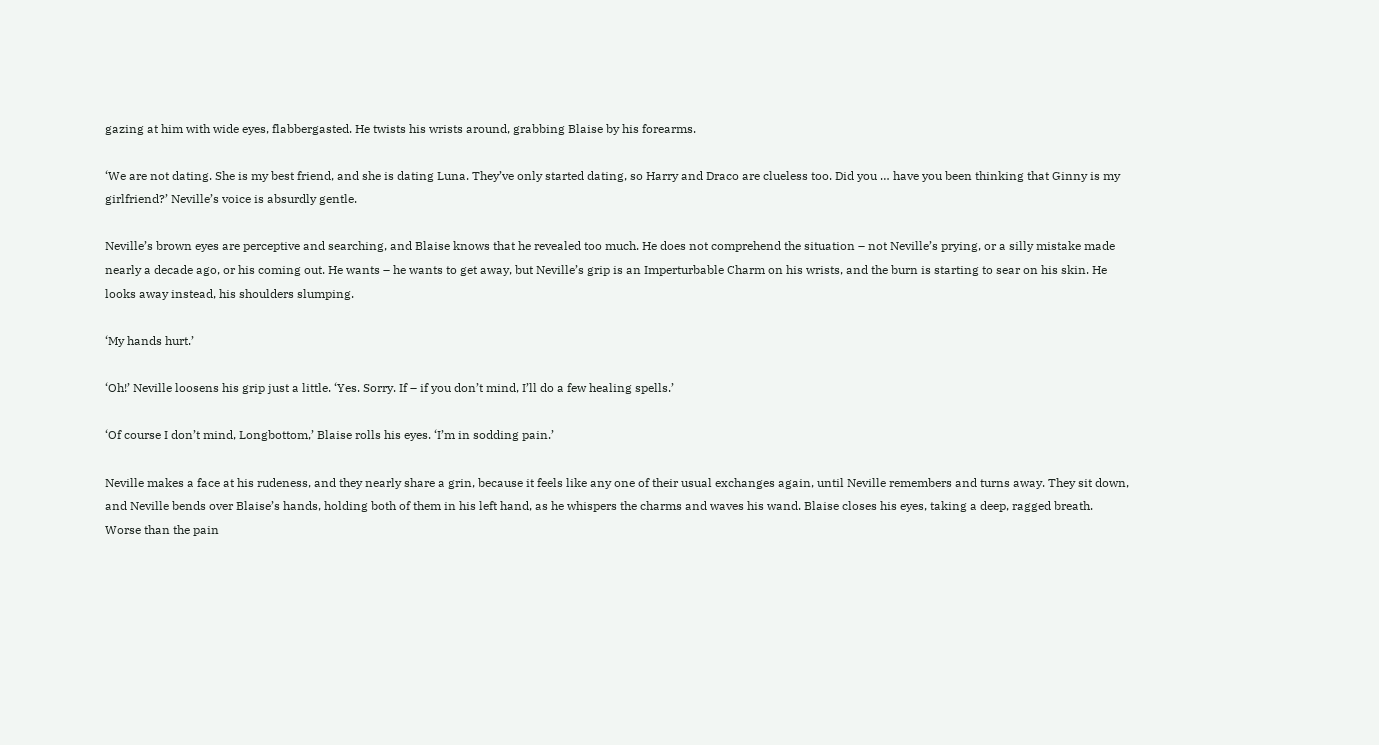gazing at him with wide eyes, flabbergasted. He twists his wrists around, grabbing Blaise by his forearms.

‘We are not dating. She is my best friend, and she is dating Luna. They’ve only started dating, so Harry and Draco are clueless too. Did you … have you been thinking that Ginny is my girlfriend?’ Neville’s voice is absurdly gentle.

Neville’s brown eyes are perceptive and searching, and Blaise knows that he revealed too much. He does not comprehend the situation – not Neville’s prying, or a silly mistake made nearly a decade ago, or his coming out. He wants – he wants to get away, but Neville’s grip is an Imperturbable Charm on his wrists, and the burn is starting to sear on his skin. He looks away instead, his shoulders slumping.

‘My hands hurt.’

‘Oh!’ Neville loosens his grip just a little. ‘Yes. Sorry. If – if you don’t mind, I’ll do a few healing spells.’

‘Of course I don’t mind, Longbottom,’ Blaise rolls his eyes. ‘I’m in sodding pain.’

Neville makes a face at his rudeness, and they nearly share a grin, because it feels like any one of their usual exchanges again, until Neville remembers and turns away. They sit down, and Neville bends over Blaise’s hands, holding both of them in his left hand, as he whispers the charms and waves his wand. Blaise closes his eyes, taking a deep, ragged breath. Worse than the pain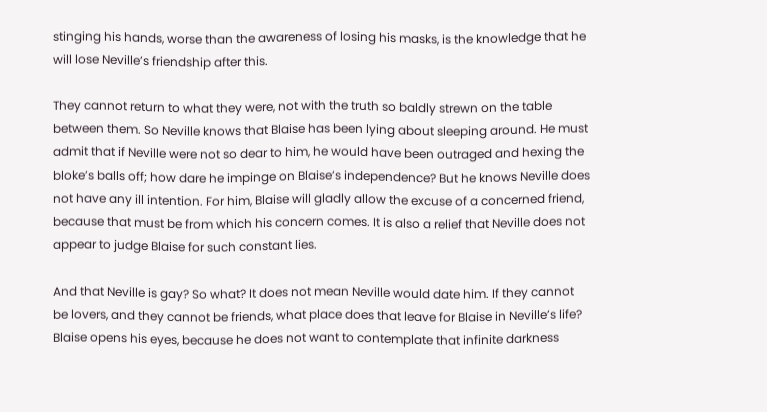stinging his hands, worse than the awareness of losing his masks, is the knowledge that he will lose Neville’s friendship after this.

They cannot return to what they were, not with the truth so baldly strewn on the table between them. So Neville knows that Blaise has been lying about sleeping around. He must admit that if Neville were not so dear to him, he would have been outraged and hexing the bloke’s balls off; how dare he impinge on Blaise’s independence? But he knows Neville does not have any ill intention. For him, Blaise will gladly allow the excuse of a concerned friend, because that must be from which his concern comes. It is also a relief that Neville does not appear to judge Blaise for such constant lies.

And that Neville is gay? So what? It does not mean Neville would date him. If they cannot be lovers, and they cannot be friends, what place does that leave for Blaise in Neville’s life? Blaise opens his eyes, because he does not want to contemplate that infinite darkness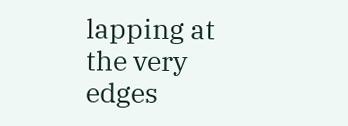lapping at the very edges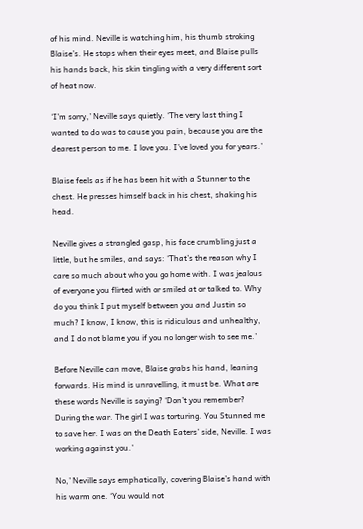of his mind. Neville is watching him, his thumb stroking Blaise’s. He stops when their eyes meet, and Blaise pulls his hands back, his skin tingling with a very different sort of heat now.

‘I’m sorry,’ Neville says quietly. ‘The very last thing I wanted to do was to cause you pain, because you are the dearest person to me. I love you. I’ve loved you for years.’

Blaise feels as if he has been hit with a Stunner to the chest. He presses himself back in his chest, shaking his head.

Neville gives a strangled gasp, his face crumbling just a little, but he smiles, and says: ‘That’s the reason why I care so much about who you go home with. I was jealous of everyone you flirted with or smiled at or talked to. Why do you think I put myself between you and Justin so much? I know, I know, this is ridiculous and unhealthy, and I do not blame you if you no longer wish to see me.’

Before Neville can move, Blaise grabs his hand, leaning forwards. His mind is unravelling, it must be. What are these words Neville is saying? ‘Don’t you remember? During the war. The girl I was torturing. You Stunned me to save her. I was on the Death Eaters’ side, Neville. I was working against you.’

No,’ Neville says emphatically, covering Blaise’s hand with his warm one. ‘You would not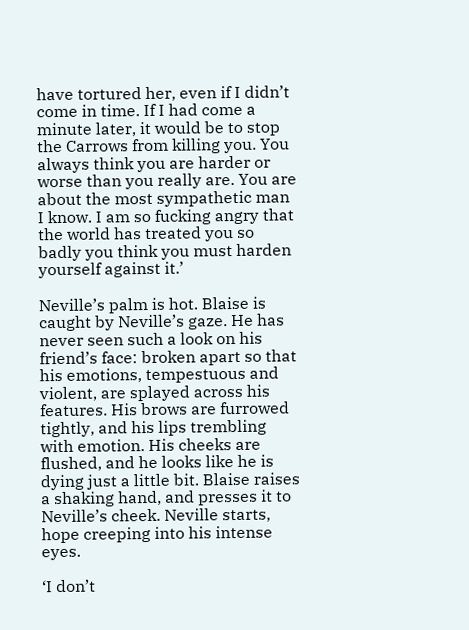have tortured her, even if I didn’t come in time. If I had come a minute later, it would be to stop the Carrows from killing you. You always think you are harder or worse than you really are. You are about the most sympathetic man I know. I am so fucking angry that the world has treated you so badly you think you must harden yourself against it.’

Neville’s palm is hot. Blaise is caught by Neville’s gaze. He has never seen such a look on his friend’s face: broken apart so that his emotions, tempestuous and violent, are splayed across his features. His brows are furrowed tightly, and his lips trembling with emotion. His cheeks are flushed, and he looks like he is dying just a little bit. Blaise raises a shaking hand, and presses it to Neville’s cheek. Neville starts, hope creeping into his intense eyes.

‘I don’t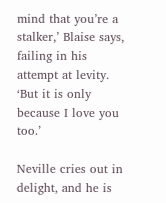mind that you’re a stalker,’ Blaise says, failing in his attempt at levity. ‘But it is only because I love you too.’

Neville cries out in delight, and he is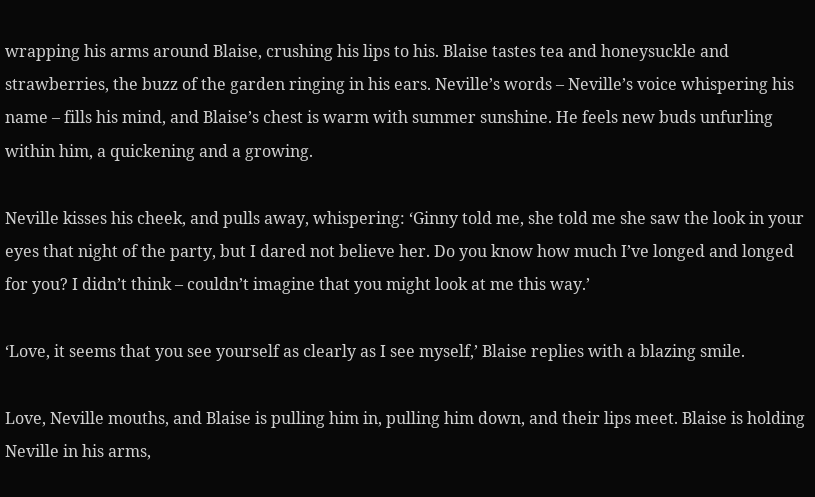wrapping his arms around Blaise, crushing his lips to his. Blaise tastes tea and honeysuckle and strawberries, the buzz of the garden ringing in his ears. Neville’s words – Neville’s voice whispering his name – fills his mind, and Blaise’s chest is warm with summer sunshine. He feels new buds unfurling within him, a quickening and a growing.

Neville kisses his cheek, and pulls away, whispering: ‘Ginny told me, she told me she saw the look in your eyes that night of the party, but I dared not believe her. Do you know how much I’ve longed and longed for you? I didn’t think – couldn’t imagine that you might look at me this way.’

‘Love, it seems that you see yourself as clearly as I see myself,’ Blaise replies with a blazing smile.

Love, Neville mouths, and Blaise is pulling him in, pulling him down, and their lips meet. Blaise is holding Neville in his arms,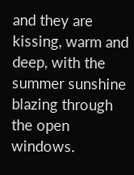and they are kissing, warm and deep, with the summer sunshine blazing through the open windows.